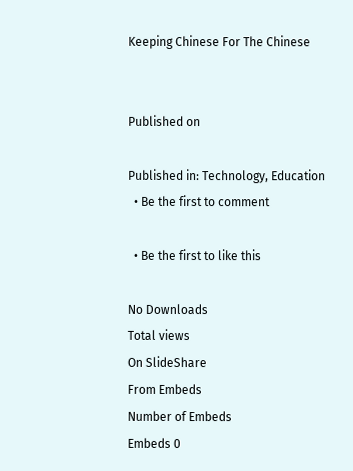Keeping Chinese For The Chinese


Published on

Published in: Technology, Education
  • Be the first to comment

  • Be the first to like this

No Downloads
Total views
On SlideShare
From Embeds
Number of Embeds
Embeds 0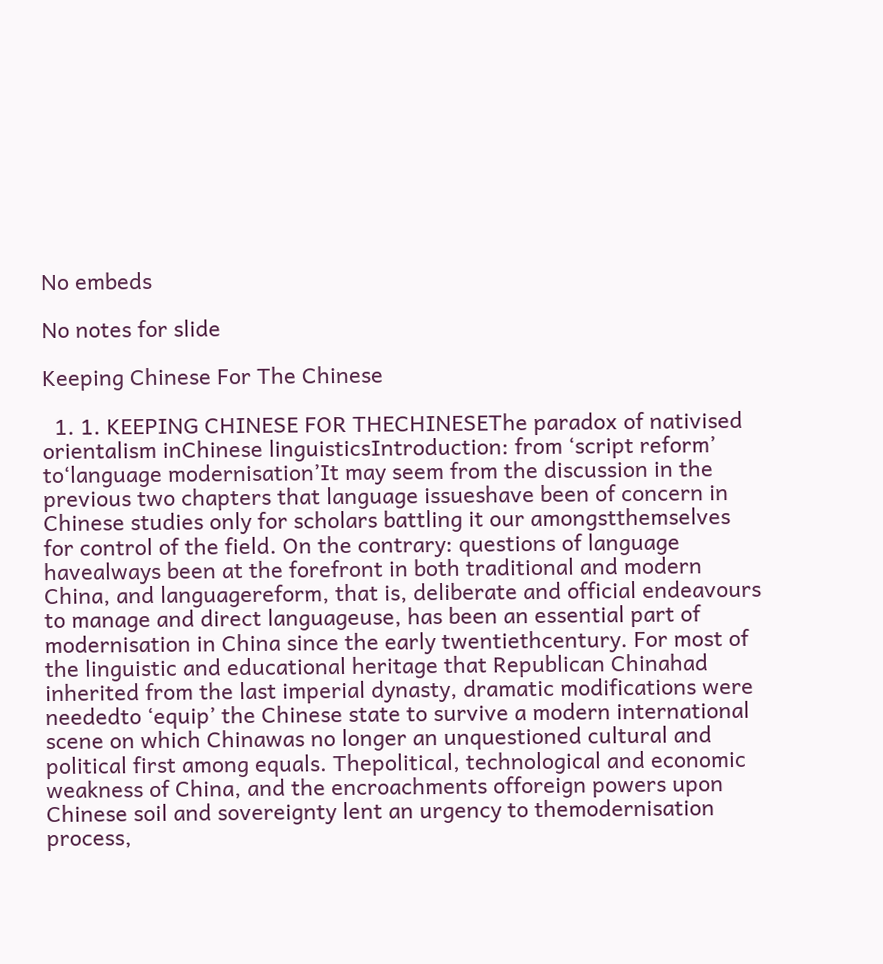No embeds

No notes for slide

Keeping Chinese For The Chinese

  1. 1. KEEPING CHINESE FOR THECHINESEThe paradox of nativised orientalism inChinese linguisticsIntroduction: from ‘script reform’ to‘language modernisation’It may seem from the discussion in the previous two chapters that language issueshave been of concern in Chinese studies only for scholars battling it our amongstthemselves for control of the field. On the contrary: questions of language havealways been at the forefront in both traditional and modern China, and languagereform, that is, deliberate and official endeavours to manage and direct languageuse, has been an essential part of modernisation in China since the early twentiethcentury. For most of the linguistic and educational heritage that Republican Chinahad inherited from the last imperial dynasty, dramatic modifications were neededto ‘equip’ the Chinese state to survive a modern international scene on which Chinawas no longer an unquestioned cultural and political first among equals. Thepolitical, technological and economic weakness of China, and the encroachments offoreign powers upon Chinese soil and sovereignty lent an urgency to themodernisation process,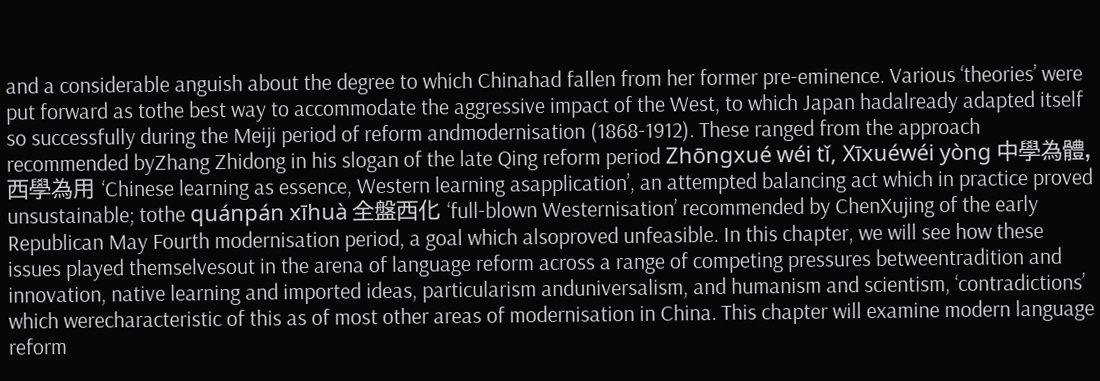and a considerable anguish about the degree to which Chinahad fallen from her former pre-eminence. Various ‘theories’ were put forward as tothe best way to accommodate the aggressive impact of the West, to which Japan hadalready adapted itself so successfully during the Meiji period of reform andmodernisation (1868-1912). These ranged from the approach recommended byZhang Zhidong in his slogan of the late Qing reform period Zhōngxué wéi tǐ, Xīxuéwéi yòng 中學為體,西學為用 ‘Chinese learning as essence, Western learning asapplication’, an attempted balancing act which in practice proved unsustainable; tothe quánpán xīhuà 全盤西化 ‘full-blown Westernisation’ recommended by ChenXujing of the early Republican May Fourth modernisation period, a goal which alsoproved unfeasible. In this chapter, we will see how these issues played themselvesout in the arena of language reform across a range of competing pressures betweentradition and innovation, native learning and imported ideas, particularism anduniversalism, and humanism and scientism, ‘contradictions’ which werecharacteristic of this as of most other areas of modernisation in China. This chapter will examine modern language reform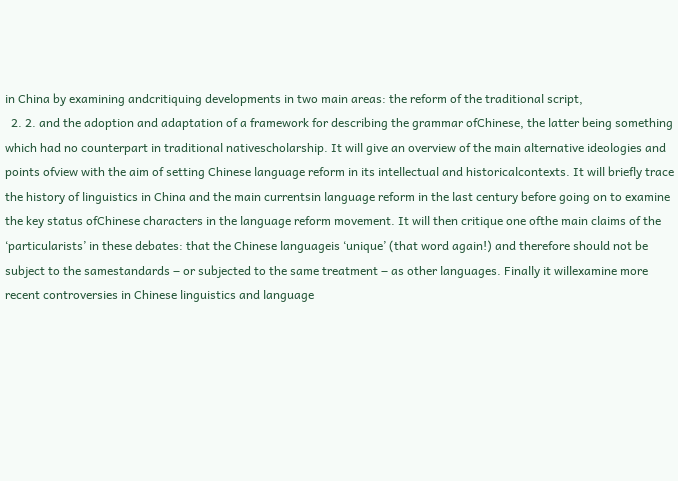in China by examining andcritiquing developments in two main areas: the reform of the traditional script,
  2. 2. and the adoption and adaptation of a framework for describing the grammar ofChinese, the latter being something which had no counterpart in traditional nativescholarship. It will give an overview of the main alternative ideologies and points ofview with the aim of setting Chinese language reform in its intellectual and historicalcontexts. It will briefly trace the history of linguistics in China and the main currentsin language reform in the last century before going on to examine the key status ofChinese characters in the language reform movement. It will then critique one ofthe main claims of the ‘particularists’ in these debates: that the Chinese languageis ‘unique’ (that word again!) and therefore should not be subject to the samestandards ‒ or subjected to the same treatment ‒ as other languages. Finally it willexamine more recent controversies in Chinese linguistics and language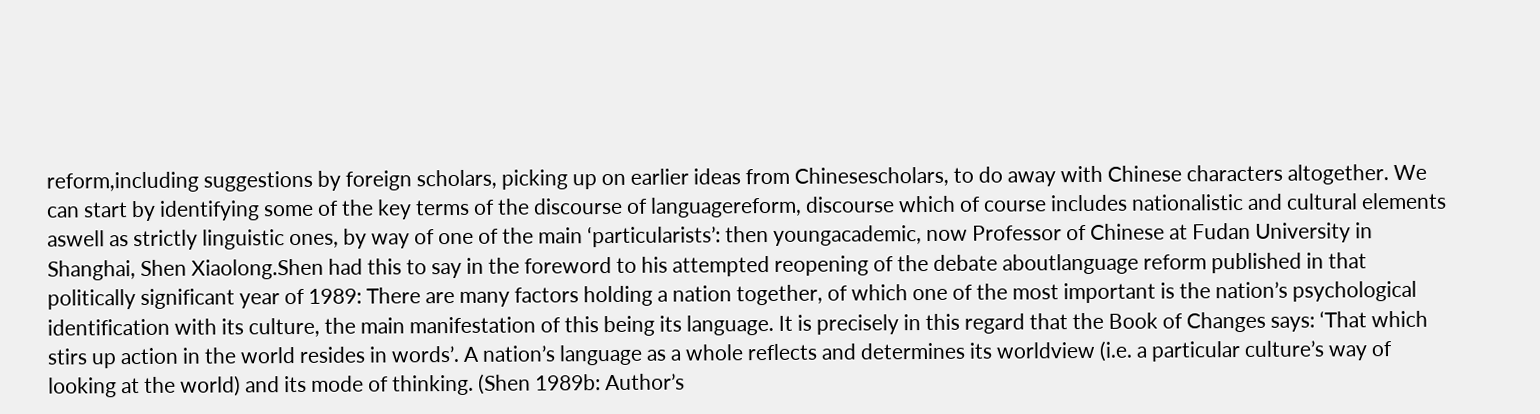reform,including suggestions by foreign scholars, picking up on earlier ideas from Chinesescholars, to do away with Chinese characters altogether. We can start by identifying some of the key terms of the discourse of languagereform, discourse which of course includes nationalistic and cultural elements aswell as strictly linguistic ones, by way of one of the main ‘particularists’: then youngacademic, now Professor of Chinese at Fudan University in Shanghai, Shen Xiaolong.Shen had this to say in the foreword to his attempted reopening of the debate aboutlanguage reform published in that politically significant year of 1989: There are many factors holding a nation together, of which one of the most important is the nation’s psychological identification with its culture, the main manifestation of this being its language. It is precisely in this regard that the Book of Changes says: ‘That which stirs up action in the world resides in words’. A nation’s language as a whole reflects and determines its worldview (i.e. a particular culture’s way of looking at the world) and its mode of thinking. (Shen 1989b: Author’s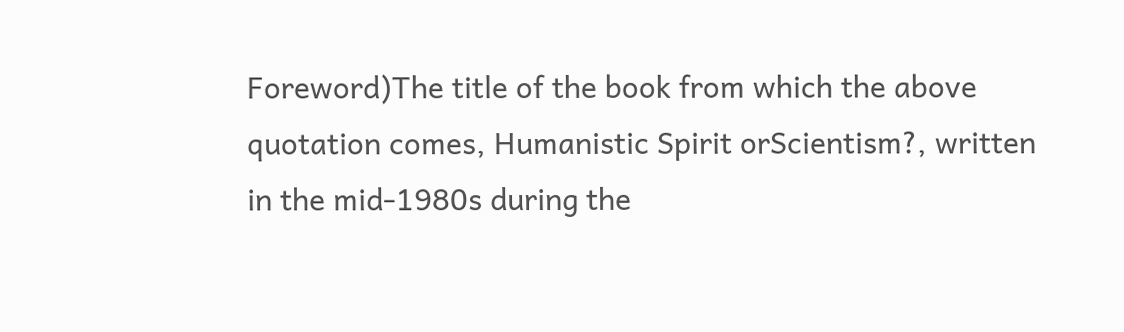Foreword)The title of the book from which the above quotation comes, Humanistic Spirit orScientism?, written in the mid-1980s during the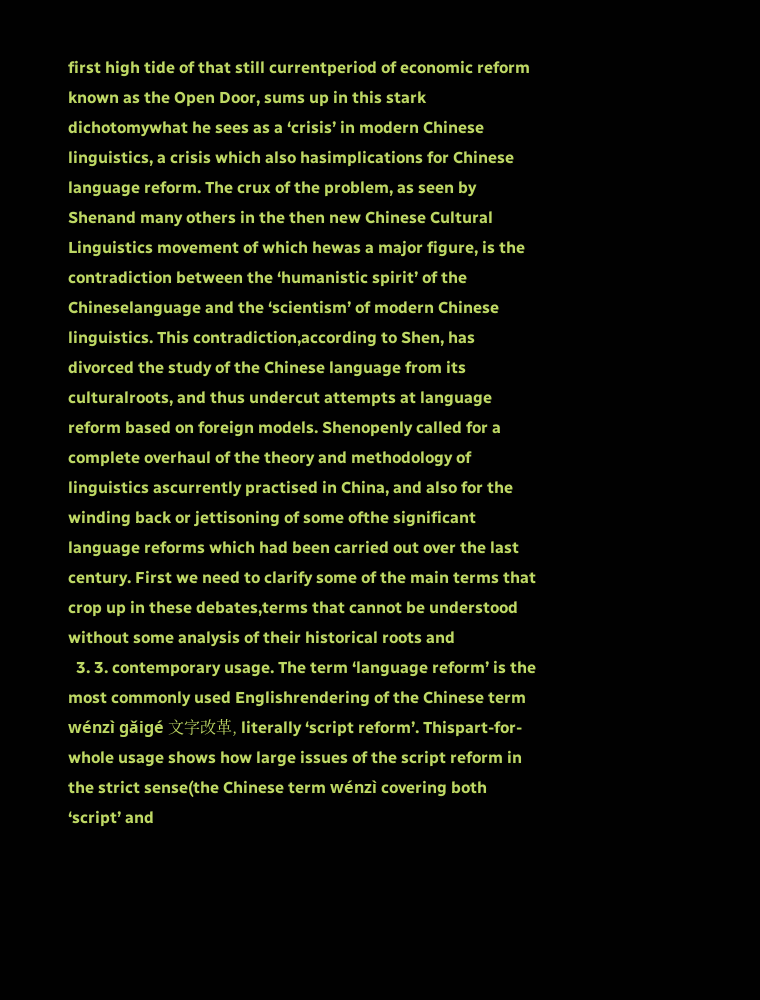first high tide of that still currentperiod of economic reform known as the Open Door, sums up in this stark dichotomywhat he sees as a ‘crisis’ in modern Chinese linguistics, a crisis which also hasimplications for Chinese language reform. The crux of the problem, as seen by Shenand many others in the then new Chinese Cultural Linguistics movement of which hewas a major figure, is the contradiction between the ‘humanistic spirit’ of the Chineselanguage and the ‘scientism’ of modern Chinese linguistics. This contradiction,according to Shen, has divorced the study of the Chinese language from its culturalroots, and thus undercut attempts at language reform based on foreign models. Shenopenly called for a complete overhaul of the theory and methodology of linguistics ascurrently practised in China, and also for the winding back or jettisoning of some ofthe significant language reforms which had been carried out over the last century. First we need to clarify some of the main terms that crop up in these debates,terms that cannot be understood without some analysis of their historical roots and
  3. 3. contemporary usage. The term ‘language reform’ is the most commonly used Englishrendering of the Chinese term wénzì gǎigé 文字改革, literally ‘script reform’. Thispart-for-whole usage shows how large issues of the script reform in the strict sense(the Chinese term wénzì covering both ‘script’ and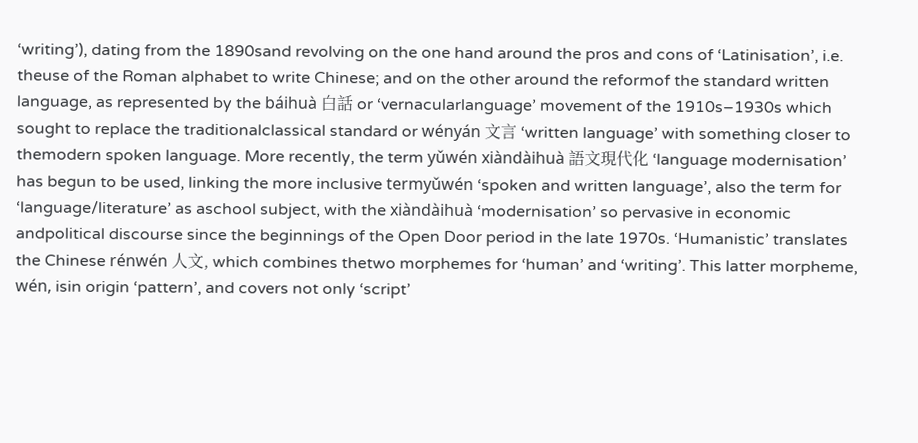‘writing’), dating from the 1890sand revolving on the one hand around the pros and cons of ‘Latinisation’, i.e. theuse of the Roman alphabet to write Chinese; and on the other around the reformof the standard written language, as represented by the báihuà 白話 or ‘vernacularlanguage’ movement of the 1910s‒1930s which sought to replace the traditionalclassical standard or wényán 文言 ‘written language’ with something closer to themodern spoken language. More recently, the term yǔwén xiàndàihuà 語文現代化 ‘language modernisation’ has begun to be used, linking the more inclusive termyǔwén ‘spoken and written language’, also the term for ‘language/literature’ as aschool subject, with the xiàndàihuà ‘modernisation’ so pervasive in economic andpolitical discourse since the beginnings of the Open Door period in the late 1970s. ‘Humanistic’ translates the Chinese rénwén 人文, which combines thetwo morphemes for ‘human’ and ‘writing’. This latter morpheme, wén, isin origin ‘pattern’, and covers not only ‘script’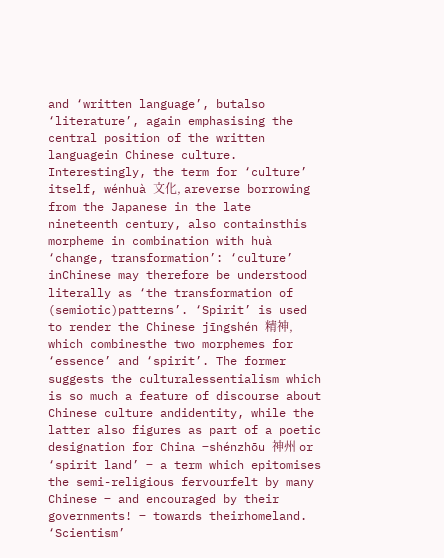and ‘written language’, butalso ‘literature’, again emphasising the central position of the written languagein Chinese culture. Interestingly, the term for ‘culture’ itself, wénhuà 文化, areverse borrowing from the Japanese in the late nineteenth century, also containsthis morpheme in combination with huà ‘change, transformation’: ‘culture’ inChinese may therefore be understood literally as ‘the transformation of (semiotic)patterns’. ‘Spirit’ is used to render the Chinese jīngshén 精神, which combinesthe two morphemes for ‘essence’ and ‘spirit’. The former suggests the culturalessentialism which is so much a feature of discourse about Chinese culture andidentity, while the latter also figures as part of a poetic designation for China ‒shénzhōu 神州 or ‘spirit land’ ‒ a term which epitomises the semi-religious fervourfelt by many Chinese ‒ and encouraged by their governments! ‒ towards theirhomeland. ‘Scientism’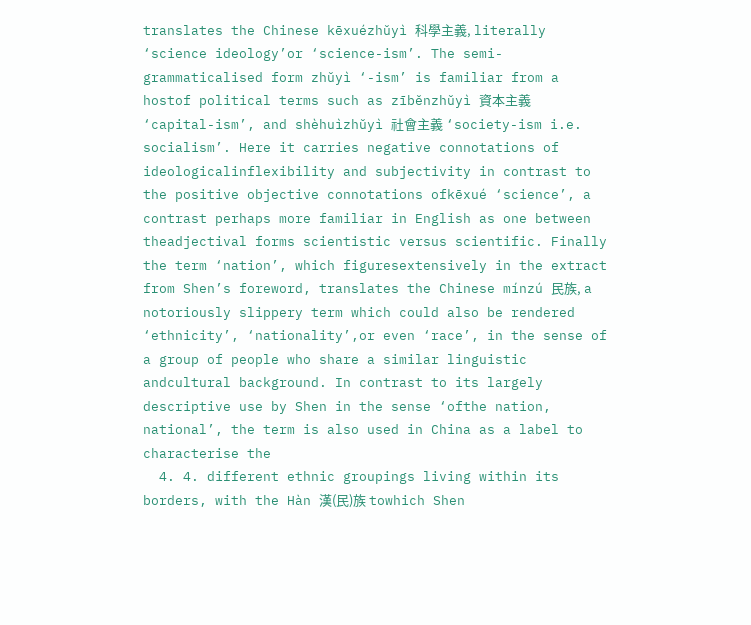translates the Chinese kēxuézhǔyì 科學主義, literally ‘science ideology’or ‘science-ism’. The semi-grammaticalised form zhǔyì ‘-ism’ is familiar from a hostof political terms such as zīběnzhǔyì 資本主義 ‘capital-ism’, and shèhuìzhǔyì 社會主義 ‘society-ism i.e. socialism’. Here it carries negative connotations of ideologicalinflexibility and subjectivity in contrast to the positive objective connotations ofkēxué ‘science’, a contrast perhaps more familiar in English as one between theadjectival forms scientistic versus scientific. Finally the term ‘nation’, which figuresextensively in the extract from Shen’s foreword, translates the Chinese mínzú 民族, a notoriously slippery term which could also be rendered ‘ethnicity’, ‘nationality’,or even ‘race’, in the sense of a group of people who share a similar linguistic andcultural background. In contrast to its largely descriptive use by Shen in the sense ‘ofthe nation, national’, the term is also used in China as a label to characterise the
  4. 4. different ethnic groupings living within its borders, with the Hàn 漢(民)族 towhich Shen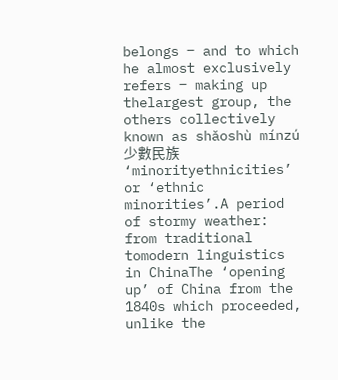belongs ‒ and to which he almost exclusively refers ‒ making up thelargest group, the others collectively known as shǎoshù mínzú 少數民族 ‘minorityethnicities’ or ‘ethnic minorities’.A period of stormy weather: from traditional tomodern linguistics in ChinaThe ‘opening up’ of China from the 1840s which proceeded, unlike the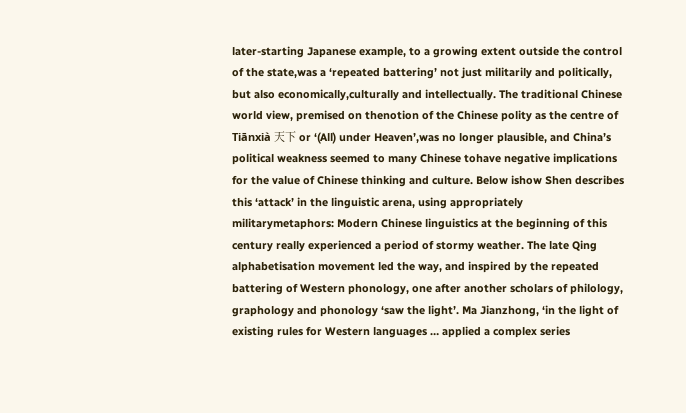later-starting Japanese example, to a growing extent outside the control of the state,was a ‘repeated battering’ not just militarily and politically, but also economically,culturally and intellectually. The traditional Chinese world view, premised on thenotion of the Chinese polity as the centre of Tiānxià 天下 or ‘(All) under Heaven’,was no longer plausible, and China’s political weakness seemed to many Chinese tohave negative implications for the value of Chinese thinking and culture. Below ishow Shen describes this ‘attack’ in the linguistic arena, using appropriately militarymetaphors: Modern Chinese linguistics at the beginning of this century really experienced a period of stormy weather. The late Qing alphabetisation movement led the way, and inspired by the repeated battering of Western phonology, one after another scholars of philology, graphology and phonology ‘saw the light’. Ma Jianzhong, ‘in the light of existing rules for Western languages … applied a complex series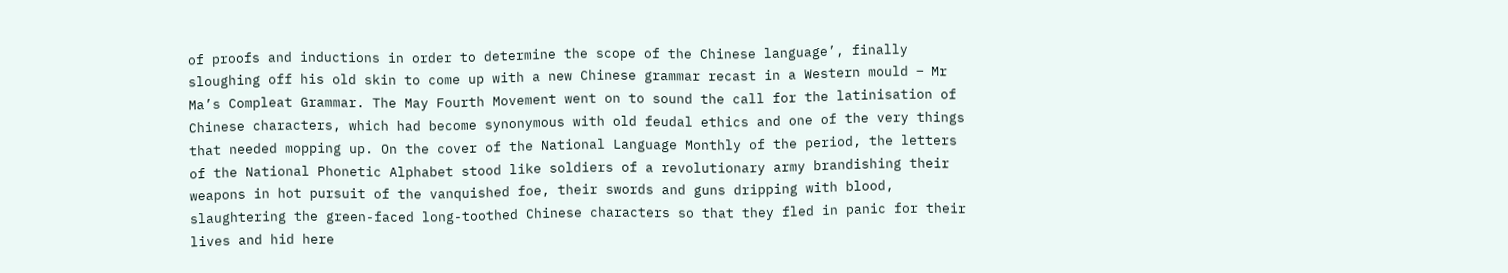of proofs and inductions in order to determine the scope of the Chinese language’, finally sloughing off his old skin to come up with a new Chinese grammar recast in a Western mould ‒ Mr Ma’s Compleat Grammar. The May Fourth Movement went on to sound the call for the latinisation of Chinese characters, which had become synonymous with old feudal ethics and one of the very things that needed mopping up. On the cover of the National Language Monthly of the period, the letters of the National Phonetic Alphabet stood like soldiers of a revolutionary army brandishing their weapons in hot pursuit of the vanquished foe, their swords and guns dripping with blood, slaughtering the green-faced long-toothed Chinese characters so that they fled in panic for their lives and hid here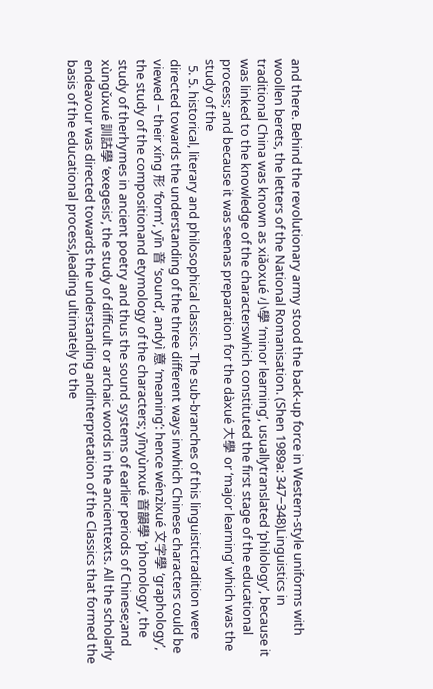and there. Behind the revolutionary army stood the back-up force in Western-style uniforms with woollen berets, the letters of the National Romanisation. (Shen 1989a: 347‒348)Linguistics in traditional China was known as xiǎoxué 小學 ‘minor learning’, usuallytranslated ‘philology’, because it was linked to the knowledge of the characterswhich constituted the first stage of the educational process; and because it was seenas preparation for the dàxué 大學 or ‘major learning’ which was the study of the
  5. 5. historical, literary and philosophical classics. The sub-branches of this linguistictradition were directed towards the understanding of the three different ways inwhich Chinese characters could be viewed ‒ their xíng 形 ‘form’, yīn 音 ‘sound’, andyì 意 ‘meaning’: hence wénzìxué 文字學 ‘graphology’, the study of the compositionand etymology of the characters; yīnyùnxué 音韻學 ‘phonology’, the study of therhymes in ancient poetry and thus the sound systems of earlier periods of Chinese;and xùngǔxué 訓詁學 ‘exegesis’, the study of difficult or archaic words in the ancienttexts. All the scholarly endeavour was directed towards the understanding andinterpretation of the Classics that formed the basis of the educational process,leading ultimately to the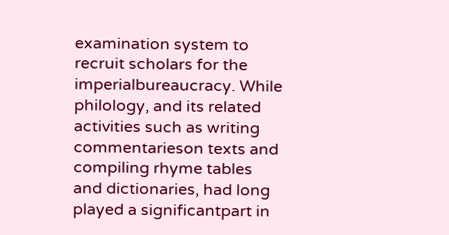examination system to recruit scholars for the imperialbureaucracy. While philology, and its related activities such as writing commentarieson texts and compiling rhyme tables and dictionaries, had long played a significantpart in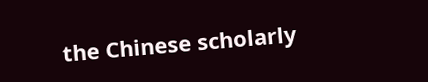the Chinese scholarly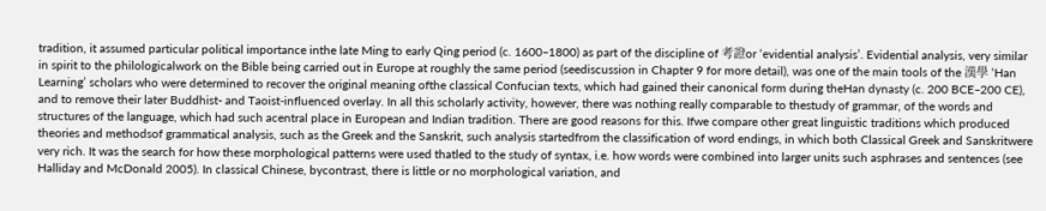tradition, it assumed particular political importance inthe late Ming to early Qing period (c. 1600‒1800) as part of the discipline of 考證or ‘evidential analysis’. Evidential analysis, very similar in spirit to the philologicalwork on the Bible being carried out in Europe at roughly the same period (seediscussion in Chapter 9 for more detail), was one of the main tools of the 漢學 ‘Han Learning’ scholars who were determined to recover the original meaning ofthe classical Confucian texts, which had gained their canonical form during theHan dynasty (c. 200 BCE‒200 CE), and to remove their later Buddhist- and Taoist-influenced overlay. In all this scholarly activity, however, there was nothing really comparable to thestudy of grammar, of the words and structures of the language, which had such acentral place in European and Indian tradition. There are good reasons for this. Ifwe compare other great linguistic traditions which produced theories and methodsof grammatical analysis, such as the Greek and the Sanskrit, such analysis startedfrom the classification of word endings, in which both Classical Greek and Sanskritwere very rich. It was the search for how these morphological patterns were used thatled to the study of syntax, i.e. how words were combined into larger units such asphrases and sentences (see Halliday and McDonald 2005). In classical Chinese, bycontrast, there is little or no morphological variation, and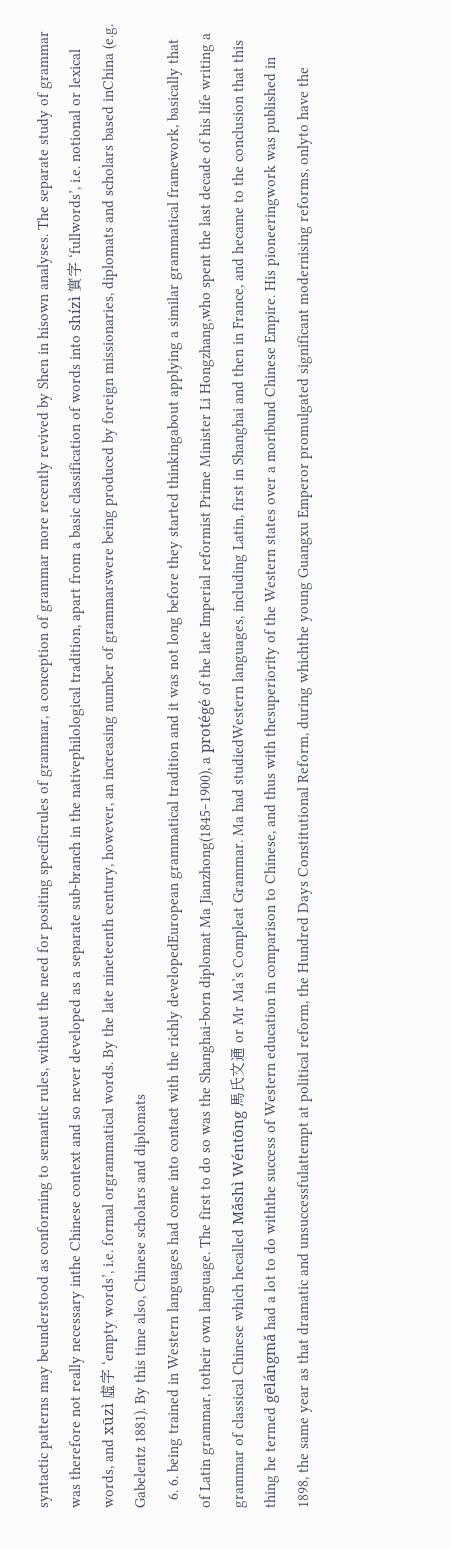syntactic patterns may beunderstood as conforming to semantic rules, without the need for positing specificrules of grammar, a conception of grammar more recently revived by Shen in hisown analyses. The separate study of grammar was therefore not really necessary inthe Chinese context and so never developed as a separate sub-branch in the nativephilological tradition, apart from a basic classification of words into shízì 實字 ‘fullwords’, i.e. notional or lexical words, and xūzì 虛字 ‘empty words’, i.e. formal orgrammatical words. By the late nineteenth century, however, an increasing number of grammarswere being produced by foreign missionaries, diplomats and scholars based inChina (e.g. Gabelentz 1881). By this time also, Chinese scholars and diplomats
  6. 6. being trained in Western languages had come into contact with the richly developedEuropean grammatical tradition and it was not long before they started thinkingabout applying a similar grammatical framework, basically that of Latin grammar, totheir own language. The first to do so was the Shanghai-born diplomat Ma Jianzhong(1845‒1900), a protégé of the late Imperial reformist Prime Minister Li Hongzhang,who spent the last decade of his life writing a grammar of classical Chinese which hecalled Mǎshì Wéntōng 馬氏文通 or Mr Ma’s Compleat Grammar. Ma had studiedWestern languages, including Latin, first in Shanghai and then in France, and hecame to the conclusion that this thing he termed gēlángmǎ had a lot to do withthe success of Western education in comparison to Chinese, and thus with thesuperiority of the Western states over a moribund Chinese Empire. His pioneeringwork was published in 1898, the same year as that dramatic and unsuccessfulattempt at political reform, the Hundred Days Constitutional Reform, during whichthe young Guangxu Emperor promulgated significant modernising reforms, onlyto have the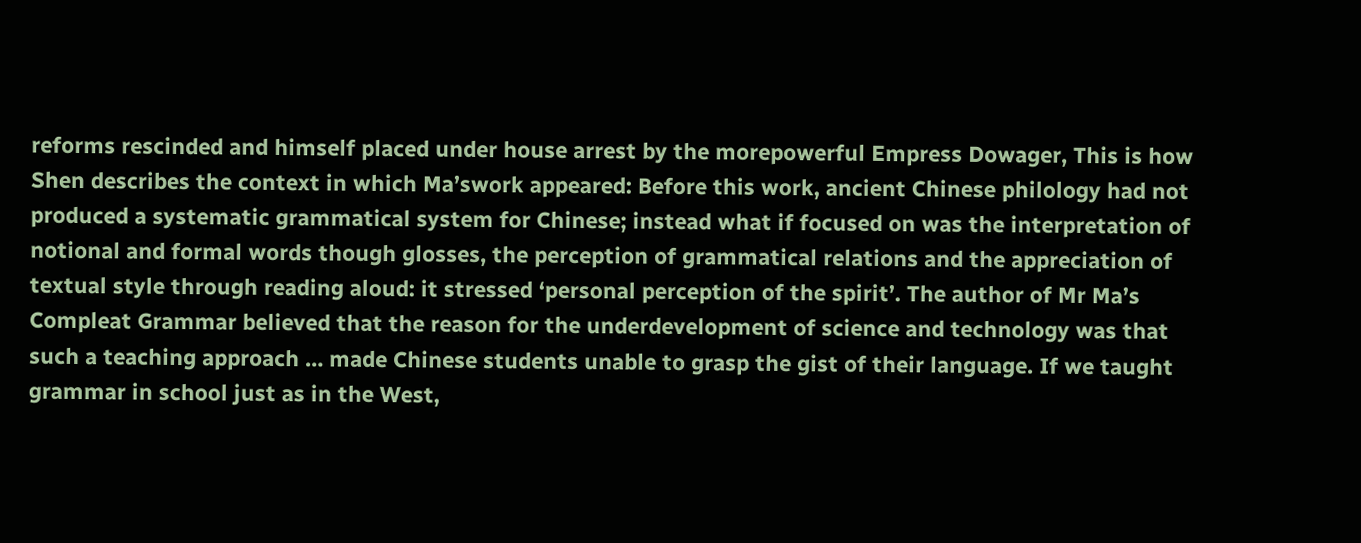reforms rescinded and himself placed under house arrest by the morepowerful Empress Dowager, This is how Shen describes the context in which Ma’swork appeared: Before this work, ancient Chinese philology had not produced a systematic grammatical system for Chinese; instead what if focused on was the interpretation of notional and formal words though glosses, the perception of grammatical relations and the appreciation of textual style through reading aloud: it stressed ‘personal perception of the spirit’. The author of Mr Ma’s Compleat Grammar believed that the reason for the underdevelopment of science and technology was that such a teaching approach … made Chinese students unable to grasp the gist of their language. If we taught grammar in school just as in the West,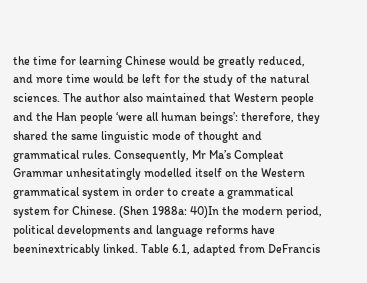the time for learning Chinese would be greatly reduced, and more time would be left for the study of the natural sciences. The author also maintained that Western people and the Han people ‘were all human beings’: therefore, they shared the same linguistic mode of thought and grammatical rules. Consequently, Mr Ma’s Compleat Grammar unhesitatingly modelled itself on the Western grammatical system in order to create a grammatical system for Chinese. (Shen 1988a: 40)In the modern period, political developments and language reforms have beeninextricably linked. Table 6.1, adapted from DeFrancis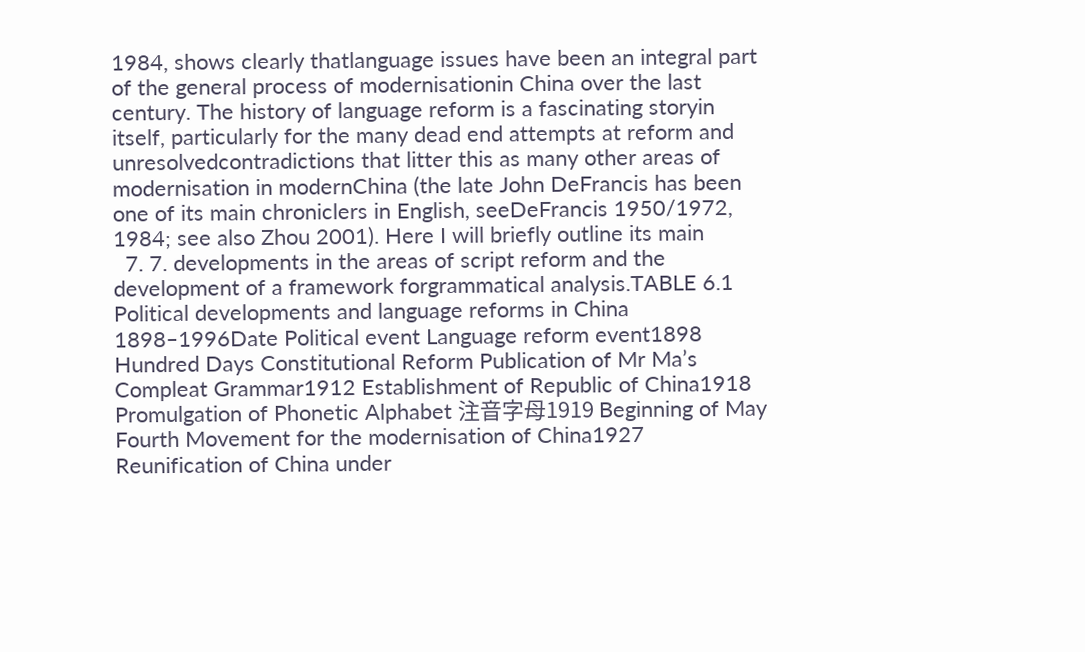1984, shows clearly thatlanguage issues have been an integral part of the general process of modernisationin China over the last century. The history of language reform is a fascinating storyin itself, particularly for the many dead end attempts at reform and unresolvedcontradictions that litter this as many other areas of modernisation in modernChina (the late John DeFrancis has been one of its main chroniclers in English, seeDeFrancis 1950/1972, 1984; see also Zhou 2001). Here I will briefly outline its main
  7. 7. developments in the areas of script reform and the development of a framework forgrammatical analysis.TABLE 6.1 Political developments and language reforms in China 1898‒1996Date Political event Language reform event1898 Hundred Days Constitutional Reform Publication of Mr Ma’s Compleat Grammar1912 Establishment of Republic of China1918 Promulgation of Phonetic Alphabet 注音字母1919 Beginning of May Fourth Movement for the modernisation of China1927 Reunification of China under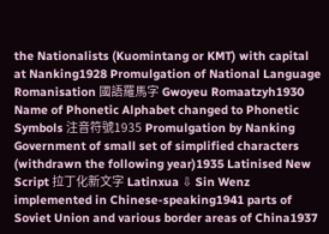the Nationalists (Kuomintang or KMT) with capital at Nanking1928 Promulgation of National Language Romanisation 國語羅馬字 Gwoyeu Romaatzyh1930 Name of Phonetic Alphabet changed to Phonetic Symbols 注音符號1935 Promulgation by Nanking Government of small set of simplified characters (withdrawn the following year)1935 Latinised New Script 拉丁化新文字 Latinxua ⇩ Sin Wenz implemented in Chinese-speaking1941 parts of Soviet Union and various border areas of China1937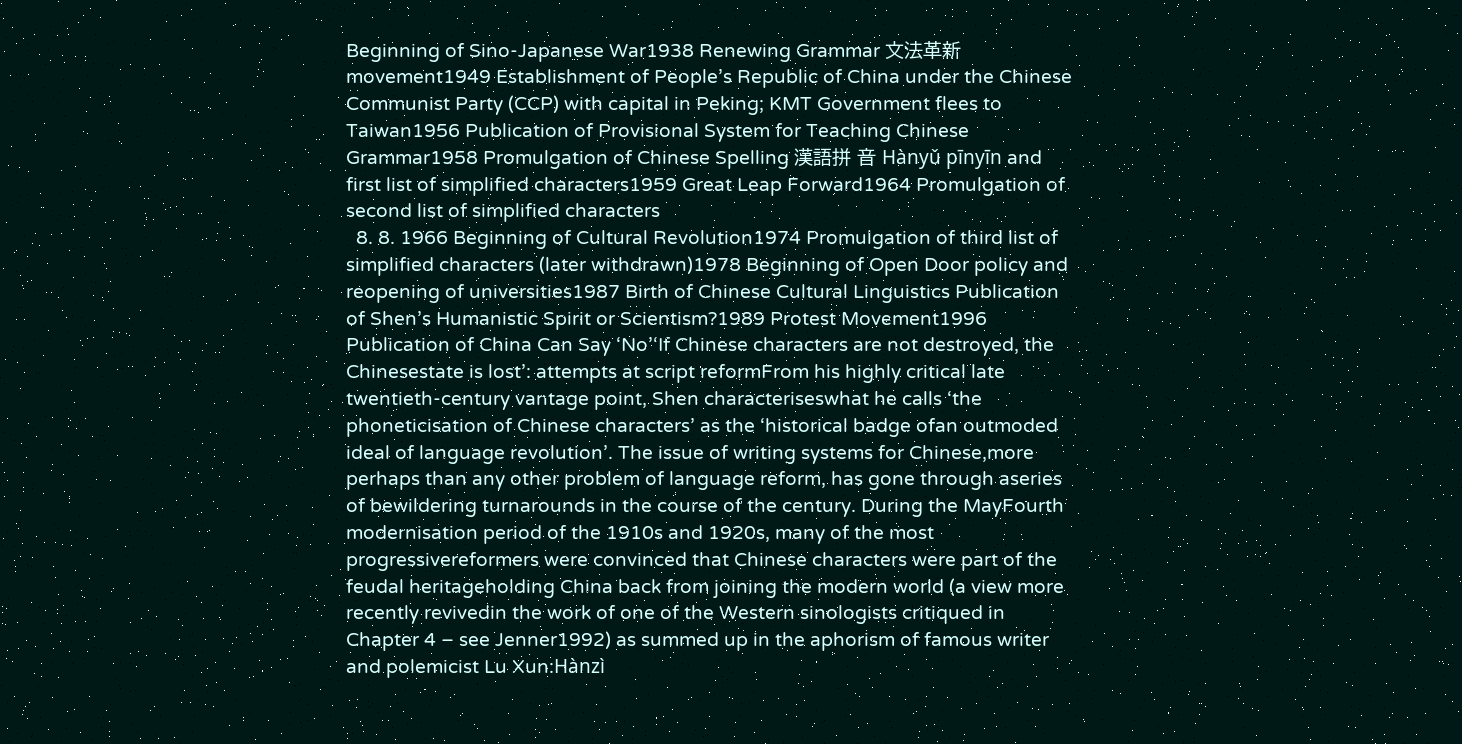Beginning of Sino-Japanese War1938 Renewing Grammar 文法革新 movement1949 Establishment of People’s Republic of China under the Chinese Communist Party (CCP) with capital in Peking; KMT Government flees to Taiwan1956 Publication of Provisional System for Teaching Chinese Grammar1958 Promulgation of Chinese Spelling 漢語拼 音 Hànyǔ pīnyīn and first list of simplified characters1959 Great Leap Forward1964 Promulgation of second list of simplified characters
  8. 8. 1966 Beginning of Cultural Revolution1974 Promulgation of third list of simplified characters (later withdrawn)1978 Beginning of Open Door policy and reopening of universities1987 Birth of Chinese Cultural Linguistics Publication of Shen’s Humanistic Spirit or Scientism?1989 Protest Movement1996 Publication of China Can Say ‘No’‘If Chinese characters are not destroyed, the Chinesestate is lost’: attempts at script reformFrom his highly critical late twentieth-century vantage point, Shen characteriseswhat he calls ‘the phoneticisation of Chinese characters’ as the ‘historical badge ofan outmoded ideal of language revolution’. The issue of writing systems for Chinese,more perhaps than any other problem of language reform, has gone through aseries of bewildering turnarounds in the course of the century. During the MayFourth modernisation period of the 1910s and 1920s, many of the most progressivereformers were convinced that Chinese characters were part of the feudal heritageholding China back from joining the modern world (a view more recently revivedin the work of one of the Western sinologists critiqued in Chapter 4 ‒ see Jenner1992) as summed up in the aphorism of famous writer and polemicist Lu Xun:Hànzì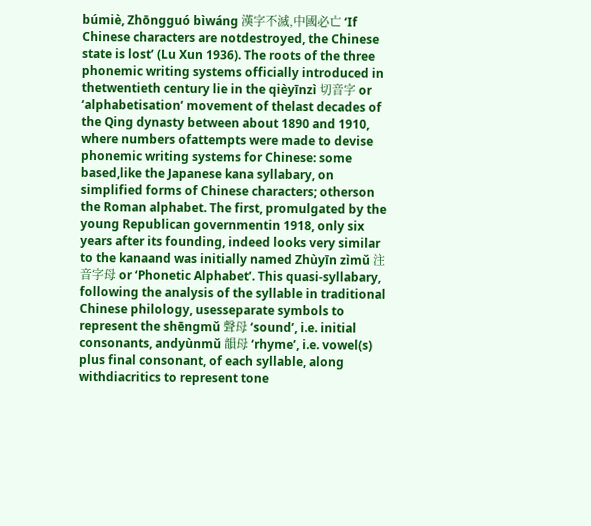búmiè, Zhōngguó bìwáng 漢字不滅,中國必亡 ‘If Chinese characters are notdestroyed, the Chinese state is lost’ (Lu Xun 1936). The roots of the three phonemic writing systems officially introduced in thetwentieth century lie in the qièyīnzì 切音字 or ‘alphabetisation’ movement of thelast decades of the Qing dynasty between about 1890 and 1910, where numbers ofattempts were made to devise phonemic writing systems for Chinese: some based,like the Japanese kana syllabary, on simplified forms of Chinese characters; otherson the Roman alphabet. The first, promulgated by the young Republican governmentin 1918, only six years after its founding, indeed looks very similar to the kanaand was initially named Zhùyīn zìmǔ 注音字母 or ‘Phonetic Alphabet’. This quasi-syllabary, following the analysis of the syllable in traditional Chinese philology, usesseparate symbols to represent the shēngmǔ 聲母 ‘sound’, i.e. initial consonants, andyùnmǔ 韻母 ‘rhyme’, i.e. vowel(s) plus final consonant, of each syllable, along withdiacritics to represent tone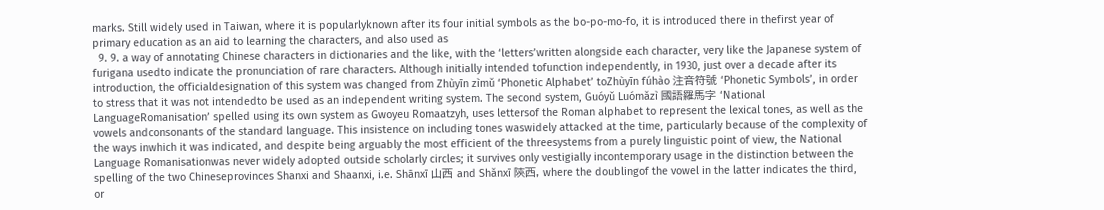marks. Still widely used in Taiwan, where it is popularlyknown after its four initial symbols as the bo-po-mo-fo, it is introduced there in thefirst year of primary education as an aid to learning the characters, and also used as
  9. 9. a way of annotating Chinese characters in dictionaries and the like, with the ‘letters’written alongside each character, very like the Japanese system of furigana usedto indicate the pronunciation of rare characters. Although initially intended tofunction independently, in 1930, just over a decade after its introduction, the officialdesignation of this system was changed from Zhùyīn zìmǔ ‘Phonetic Alphabet’ toZhùyīn fúhào 注音符號 ‘Phonetic Symbols’, in order to stress that it was not intendedto be used as an independent writing system. The second system, Guóyǔ Luómǎzì 國語羅馬字 ‘National LanguageRomanisation’ spelled using its own system as Gwoyeu Romaatzyh, uses lettersof the Roman alphabet to represent the lexical tones, as well as the vowels andconsonants of the standard language. This insistence on including tones waswidely attacked at the time, particularly because of the complexity of the ways inwhich it was indicated, and despite being arguably the most efficient of the threesystems from a purely linguistic point of view, the National Language Romanisationwas never widely adopted outside scholarly circles; it survives only vestigially incontemporary usage in the distinction between the spelling of the two Chineseprovinces Shanxi and Shaanxi, i.e. Shānxī 山西 and Shǎnxī 陝西, where the doublingof the vowel in the latter indicates the third, or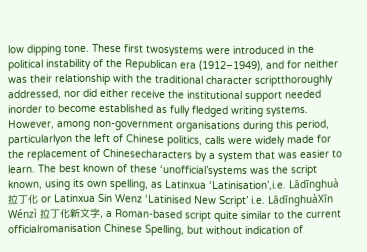low dipping tone. These first twosystems were introduced in the political instability of the Republican era (1912‒1949), and for neither was their relationship with the traditional character scriptthoroughly addressed, nor did either receive the institutional support needed inorder to become established as fully fledged writing systems. However, among non-government organisations during this period, particularlyon the left of Chinese politics, calls were widely made for the replacement of Chinesecharacters by a system that was easier to learn. The best known of these ‘unofficial’systems was the script known, using its own spelling, as Latinxua ‘Latinisation’,i.e. Lādīnghuà 拉丁化 or Latinxua Sin Wenz ‘Latinised New Script’ i.e. LādīnghuàXīn Wénzì 拉丁化新文字, a Roman-based script quite similar to the current officialromanisation Chinese Spelling, but without indication of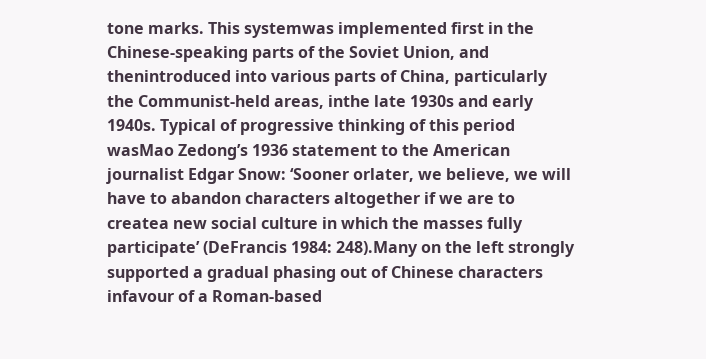tone marks. This systemwas implemented first in the Chinese-speaking parts of the Soviet Union, and thenintroduced into various parts of China, particularly the Communist-held areas, inthe late 1930s and early 1940s. Typical of progressive thinking of this period wasMao Zedong’s 1936 statement to the American journalist Edgar Snow: ‘Sooner orlater, we believe, we will have to abandon characters altogether if we are to createa new social culture in which the masses fully participate’ (DeFrancis 1984: 248).Many on the left strongly supported a gradual phasing out of Chinese characters infavour of a Roman-based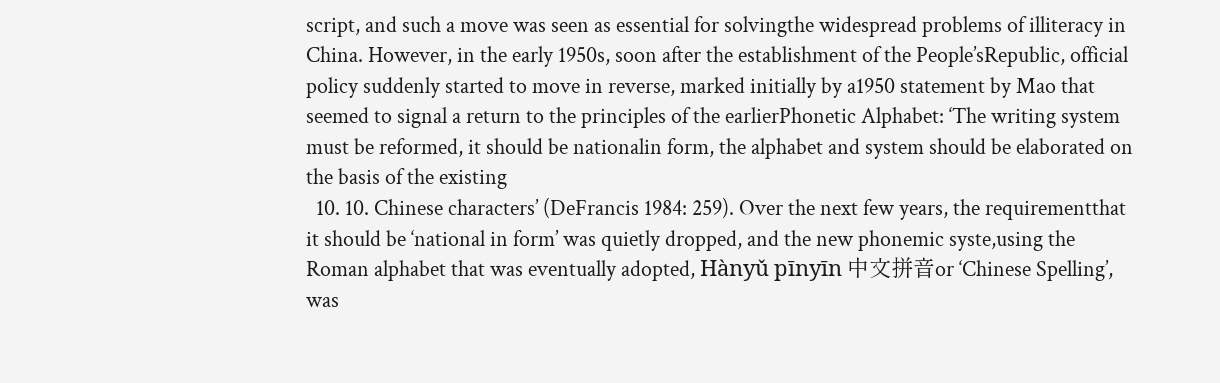script, and such a move was seen as essential for solvingthe widespread problems of illiteracy in China. However, in the early 1950s, soon after the establishment of the People’sRepublic, official policy suddenly started to move in reverse, marked initially by a1950 statement by Mao that seemed to signal a return to the principles of the earlierPhonetic Alphabet: ‘The writing system must be reformed, it should be nationalin form, the alphabet and system should be elaborated on the basis of the existing
  10. 10. Chinese characters’ (DeFrancis 1984: 259). Over the next few years, the requirementthat it should be ‘national in form’ was quietly dropped, and the new phonemic syste,using the Roman alphabet that was eventually adopted, Hànyǔ pīnyīn 中文拼音or ‘Chinese Spelling’, was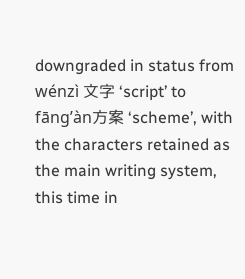downgraded in status from wénzì 文字 ‘script’ to fāng’àn方案 ‘scheme’, with the characters retained as the main writing system, this time in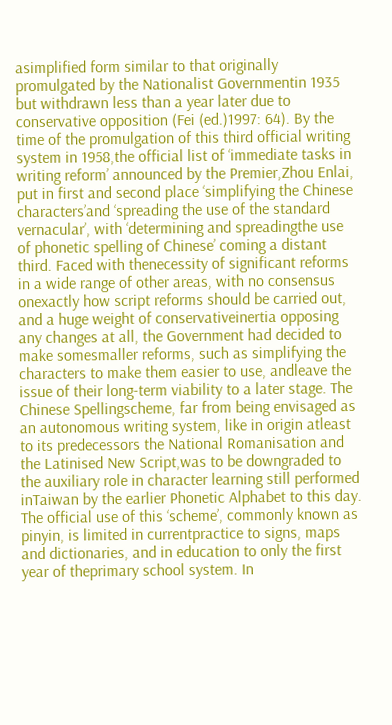asimplified form similar to that originally promulgated by the Nationalist Governmentin 1935 but withdrawn less than a year later due to conservative opposition (Fei (ed.)1997: 64). By the time of the promulgation of this third official writing system in 1958,the official list of ‘immediate tasks in writing reform’ announced by the Premier,Zhou Enlai, put in first and second place ‘simplifying the Chinese characters’and ‘spreading the use of the standard vernacular’, with ‘determining and spreadingthe use of phonetic spelling of Chinese’ coming a distant third. Faced with thenecessity of significant reforms in a wide range of other areas, with no consensus onexactly how script reforms should be carried out, and a huge weight of conservativeinertia opposing any changes at all, the Government had decided to make somesmaller reforms, such as simplifying the characters to make them easier to use, andleave the issue of their long-term viability to a later stage. The Chinese Spellingscheme, far from being envisaged as an autonomous writing system, like in origin atleast to its predecessors the National Romanisation and the Latinised New Script,was to be downgraded to the auxiliary role in character learning still performed inTaiwan by the earlier Phonetic Alphabet to this day. The official use of this ‘scheme’, commonly known as pinyin, is limited in currentpractice to signs, maps and dictionaries, and in education to only the first year of theprimary school system. In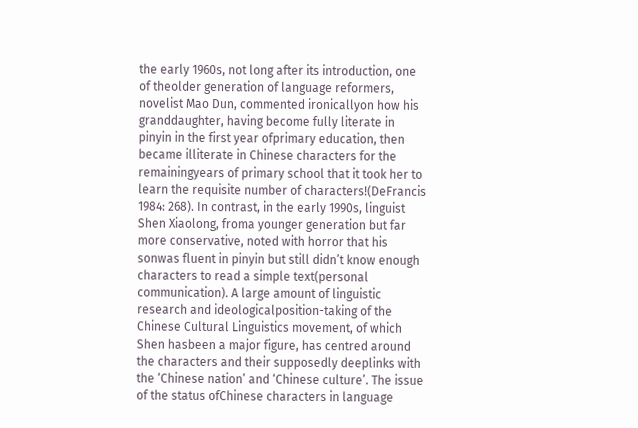the early 1960s, not long after its introduction, one of theolder generation of language reformers, novelist Mao Dun, commented ironicallyon how his granddaughter, having become fully literate in pinyin in the first year ofprimary education, then became illiterate in Chinese characters for the remainingyears of primary school that it took her to learn the requisite number of characters!(DeFrancis 1984: 268). In contrast, in the early 1990s, linguist Shen Xiaolong, froma younger generation but far more conservative, noted with horror that his sonwas fluent in pinyin but still didn’t know enough characters to read a simple text(personal communication). A large amount of linguistic research and ideologicalposition-taking of the Chinese Cultural Linguistics movement, of which Shen hasbeen a major figure, has centred around the characters and their supposedly deeplinks with the ‘Chinese nation’ and ‘Chinese culture’. The issue of the status ofChinese characters in language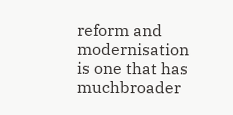reform and modernisation is one that has muchbroader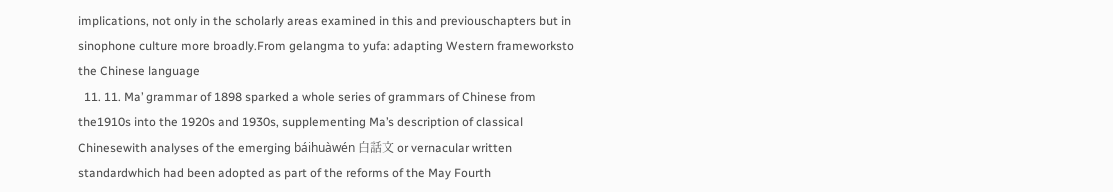implications, not only in the scholarly areas examined in this and previouschapters but in sinophone culture more broadly.From gelangma to yufa: adapting Western frameworksto the Chinese language
  11. 11. Ma’ grammar of 1898 sparked a whole series of grammars of Chinese from the1910s into the 1920s and 1930s, supplementing Ma’s description of classical Chinesewith analyses of the emerging báihuàwén 白話文 or vernacular written standardwhich had been adopted as part of the reforms of the May Fourth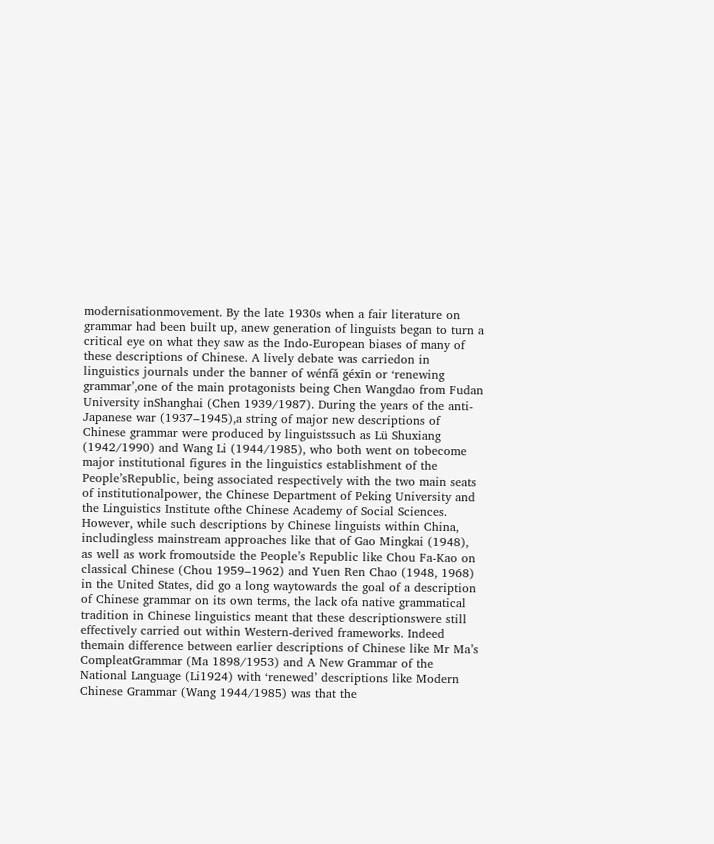modernisationmovement. By the late 1930s when a fair literature on grammar had been built up, anew generation of linguists began to turn a critical eye on what they saw as the Indo-European biases of many of these descriptions of Chinese. A lively debate was carriedon in linguistics journals under the banner of wénfǎ géxīn or ‘renewing grammar’,one of the main protagonists being Chen Wangdao from Fudan University inShanghai (Chen 1939/1987). During the years of the anti-Japanese war (1937‒1945),a string of major new descriptions of Chinese grammar were produced by linguistssuch as Lü Shuxiang (1942/1990) and Wang Li (1944/1985), who both went on tobecome major institutional figures in the linguistics establishment of the People’sRepublic, being associated respectively with the two main seats of institutionalpower, the Chinese Department of Peking University and the Linguistics Institute ofthe Chinese Academy of Social Sciences. However, while such descriptions by Chinese linguists within China, includingless mainstream approaches like that of Gao Mingkai (1948), as well as work fromoutside the People’s Republic like Chou Fa-Kao on classical Chinese (Chou 1959‒1962) and Yuen Ren Chao (1948, 1968) in the United States, did go a long waytowards the goal of a description of Chinese grammar on its own terms, the lack ofa native grammatical tradition in Chinese linguistics meant that these descriptionswere still effectively carried out within Western-derived frameworks. Indeed themain difference between earlier descriptions of Chinese like Mr Ma’s CompleatGrammar (Ma 1898/1953) and A New Grammar of the National Language (Li1924) with ‘renewed’ descriptions like Modern Chinese Grammar (Wang 1944/1985) was that the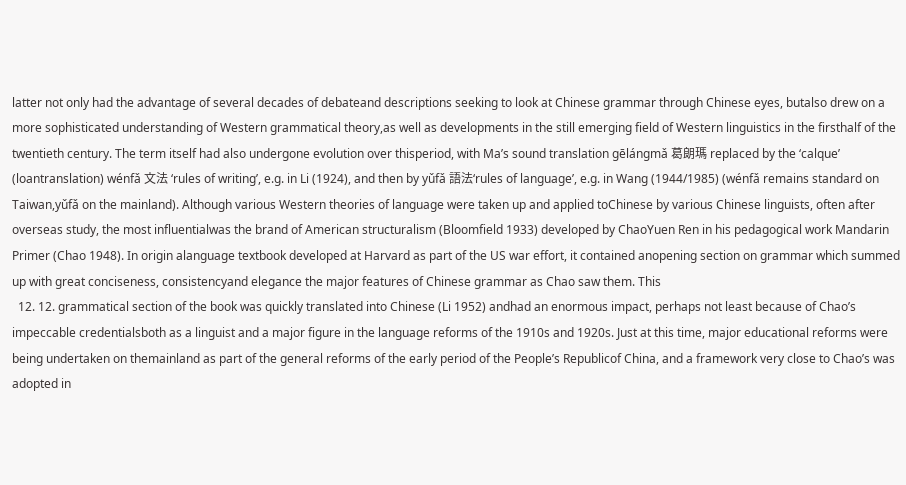latter not only had the advantage of several decades of debateand descriptions seeking to look at Chinese grammar through Chinese eyes, butalso drew on a more sophisticated understanding of Western grammatical theory,as well as developments in the still emerging field of Western linguistics in the firsthalf of the twentieth century. The term itself had also undergone evolution over thisperiod, with Ma’s sound translation gēlángmǎ 葛朗瑪 replaced by the ‘calque’ (loantranslation) wénfǎ 文法 ‘rules of writing’, e.g. in Li (1924), and then by yǔfǎ 語法‘rules of language’, e.g. in Wang (1944/1985) (wénfǎ remains standard on Taiwan,yǔfǎ on the mainland). Although various Western theories of language were taken up and applied toChinese by various Chinese linguists, often after overseas study, the most influentialwas the brand of American structuralism (Bloomfield 1933) developed by ChaoYuen Ren in his pedagogical work Mandarin Primer (Chao 1948). In origin alanguage textbook developed at Harvard as part of the US war effort, it contained anopening section on grammar which summed up with great conciseness, consistencyand elegance the major features of Chinese grammar as Chao saw them. This
  12. 12. grammatical section of the book was quickly translated into Chinese (Li 1952) andhad an enormous impact, perhaps not least because of Chao’s impeccable credentialsboth as a linguist and a major figure in the language reforms of the 1910s and 1920s. Just at this time, major educational reforms were being undertaken on themainland as part of the general reforms of the early period of the People’s Republicof China, and a framework very close to Chao’s was adopted in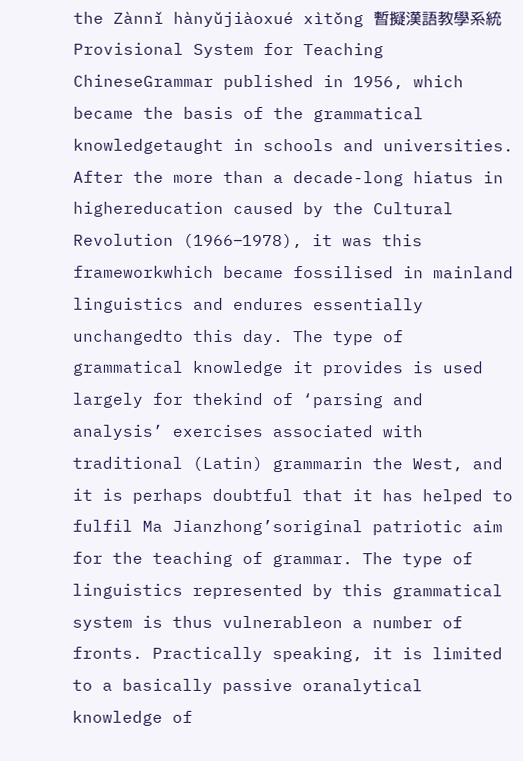the Zànnǐ hànyǔjiàoxué xìtǒng 暫擬漢語教學系統 Provisional System for Teaching ChineseGrammar published in 1956, which became the basis of the grammatical knowledgetaught in schools and universities. After the more than a decade-long hiatus in highereducation caused by the Cultural Revolution (1966‒1978), it was this frameworkwhich became fossilised in mainland linguistics and endures essentially unchangedto this day. The type of grammatical knowledge it provides is used largely for thekind of ‘parsing and analysis’ exercises associated with traditional (Latin) grammarin the West, and it is perhaps doubtful that it has helped to fulfil Ma Jianzhong’soriginal patriotic aim for the teaching of grammar. The type of linguistics represented by this grammatical system is thus vulnerableon a number of fronts. Practically speaking, it is limited to a basically passive oranalytical knowledge of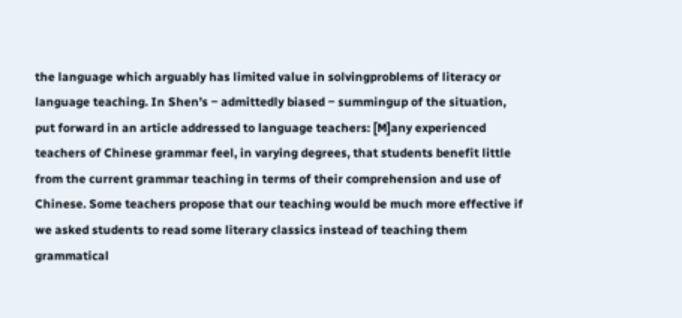the language which arguably has limited value in solvingproblems of literacy or language teaching. In Shen’s ‒ admittedly biased ‒ summingup of the situation, put forward in an article addressed to language teachers: [M]any experienced teachers of Chinese grammar feel, in varying degrees, that students benefit little from the current grammar teaching in terms of their comprehension and use of Chinese. Some teachers propose that our teaching would be much more effective if we asked students to read some literary classics instead of teaching them grammatical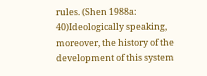rules. (Shen 1988a: 40)Ideologically speaking, moreover, the history of the development of this system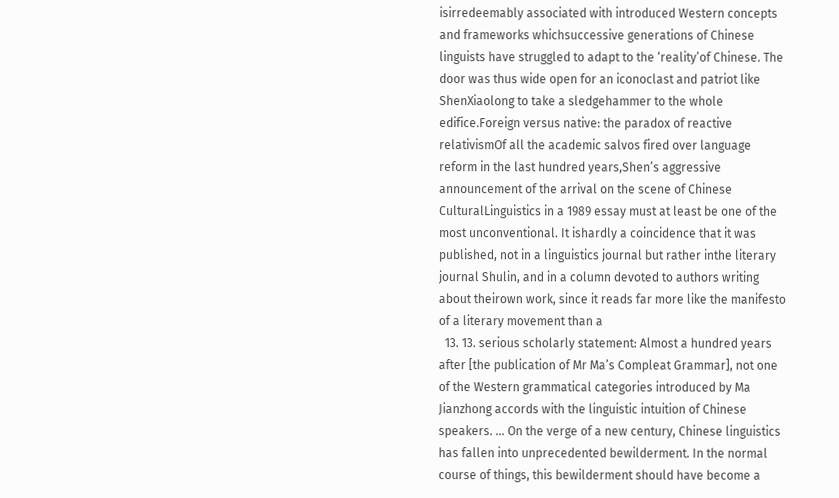isirredeemably associated with introduced Western concepts and frameworks whichsuccessive generations of Chinese linguists have struggled to adapt to the ‘reality’of Chinese. The door was thus wide open for an iconoclast and patriot like ShenXiaolong to take a sledgehammer to the whole edifice.Foreign versus native: the paradox of reactive relativismOf all the academic salvos fired over language reform in the last hundred years,Shen’s aggressive announcement of the arrival on the scene of Chinese CulturalLinguistics in a 1989 essay must at least be one of the most unconventional. It ishardly a coincidence that it was published, not in a linguistics journal but rather inthe literary journal Shulin, and in a column devoted to authors writing about theirown work, since it reads far more like the manifesto of a literary movement than a
  13. 13. serious scholarly statement: Almost a hundred years after [the publication of Mr Ma’s Compleat Grammar], not one of the Western grammatical categories introduced by Ma Jianzhong accords with the linguistic intuition of Chinese speakers. … On the verge of a new century, Chinese linguistics has fallen into unprecedented bewilderment. In the normal course of things, this bewilderment should have become a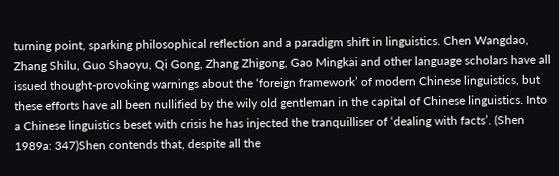turning point, sparking philosophical reflection and a paradigm shift in linguistics. Chen Wangdao, Zhang Shilu, Guo Shaoyu, Qi Gong, Zhang Zhigong, Gao Mingkai and other language scholars have all issued thought-provoking warnings about the ‘foreign framework’ of modern Chinese linguistics, but these efforts have all been nullified by the wily old gentleman in the capital of Chinese linguistics. Into a Chinese linguistics beset with crisis he has injected the tranquilliser of ‘dealing with facts’. (Shen 1989a: 347)Shen contends that, despite all the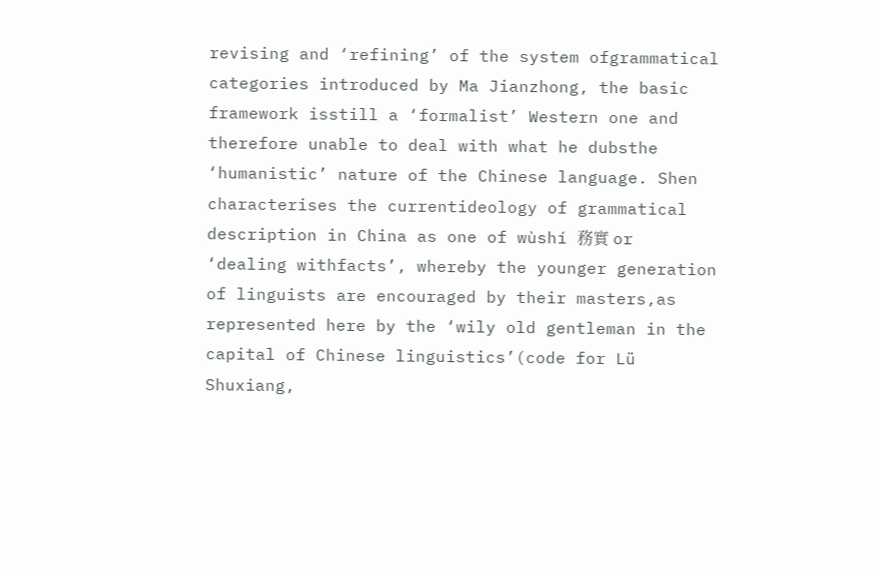revising and ‘refining’ of the system ofgrammatical categories introduced by Ma Jianzhong, the basic framework isstill a ‘formalist’ Western one and therefore unable to deal with what he dubsthe ‘humanistic’ nature of the Chinese language. Shen characterises the currentideology of grammatical description in China as one of wùshí 務實 or ‘dealing withfacts’, whereby the younger generation of linguists are encouraged by their masters,as represented here by the ‘wily old gentleman in the capital of Chinese linguistics’(code for Lü Shuxiang,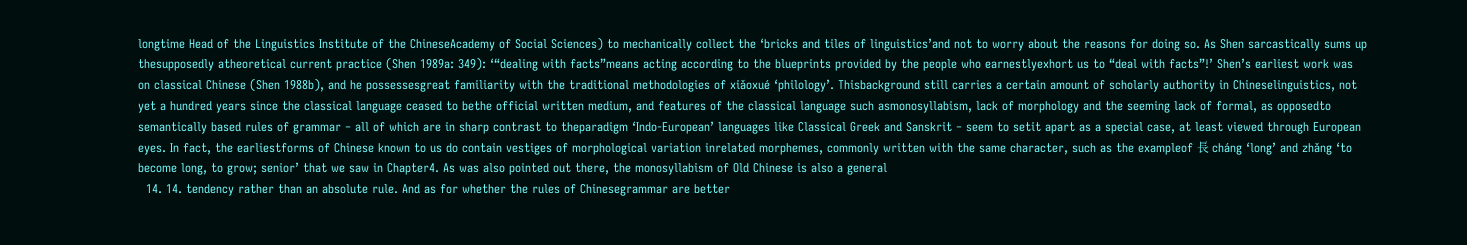longtime Head of the Linguistics Institute of the ChineseAcademy of Social Sciences) to mechanically collect the ‘bricks and tiles of linguistics’and not to worry about the reasons for doing so. As Shen sarcastically sums up thesupposedly atheoretical current practice (Shen 1989a: 349): ‘“dealing with facts”means acting according to the blueprints provided by the people who earnestlyexhort us to “deal with facts”!’ Shen’s earliest work was on classical Chinese (Shen 1988b), and he possessesgreat familiarity with the traditional methodologies of xiǎoxué ‘philology’. Thisbackground still carries a certain amount of scholarly authority in Chineselinguistics, not yet a hundred years since the classical language ceased to bethe official written medium, and features of the classical language such asmonosyllabism, lack of morphology and the seeming lack of formal, as opposedto semantically based rules of grammar ‒ all of which are in sharp contrast to theparadigm ‘Indo-European’ languages like Classical Greek and Sanskrit ‒ seem to setit apart as a special case, at least viewed through European eyes. In fact, the earliestforms of Chinese known to us do contain vestiges of morphological variation inrelated morphemes, commonly written with the same character, such as the exampleof 長 cháng ‘long’ and zhǎng ‘to become long, to grow; senior’ that we saw in Chapter4. As was also pointed out there, the monosyllabism of Old Chinese is also a general
  14. 14. tendency rather than an absolute rule. And as for whether the rules of Chinesegrammar are better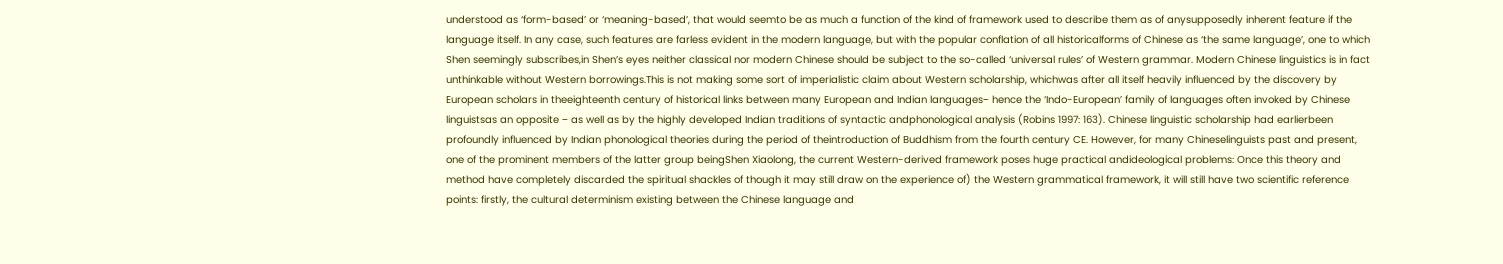understood as ‘form-based’ or ‘meaning-based’, that would seemto be as much a function of the kind of framework used to describe them as of anysupposedly inherent feature if the language itself. In any case, such features are farless evident in the modern language, but with the popular conflation of all historicalforms of Chinese as ‘the same language’, one to which Shen seemingly subscribes,in Shen’s eyes neither classical nor modern Chinese should be subject to the so-called ‘universal rules’ of Western grammar. Modern Chinese linguistics is in fact unthinkable without Western borrowings.This is not making some sort of imperialistic claim about Western scholarship, whichwas after all itself heavily influenced by the discovery by European scholars in theeighteenth century of historical links between many European and Indian languages‒ hence the ‘Indo-European’ family of languages often invoked by Chinese linguistsas an opposite ‒ as well as by the highly developed Indian traditions of syntactic andphonological analysis (Robins 1997: 163). Chinese linguistic scholarship had earlierbeen profoundly influenced by Indian phonological theories during the period of theintroduction of Buddhism from the fourth century CE. However, for many Chineselinguists past and present, one of the prominent members of the latter group beingShen Xiaolong, the current Western-derived framework poses huge practical andideological problems: Once this theory and method have completely discarded the spiritual shackles of though it may still draw on the experience of) the Western grammatical framework, it will still have two scientific reference points: firstly, the cultural determinism existing between the Chinese language and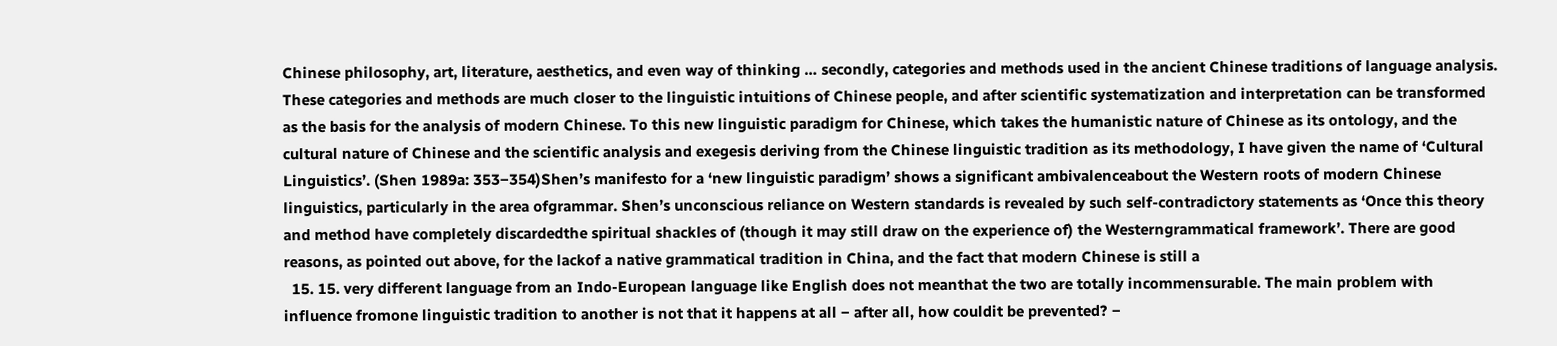Chinese philosophy, art, literature, aesthetics, and even way of thinking … secondly, categories and methods used in the ancient Chinese traditions of language analysis. These categories and methods are much closer to the linguistic intuitions of Chinese people, and after scientific systematization and interpretation can be transformed as the basis for the analysis of modern Chinese. To this new linguistic paradigm for Chinese, which takes the humanistic nature of Chinese as its ontology, and the cultural nature of Chinese and the scientific analysis and exegesis deriving from the Chinese linguistic tradition as its methodology, I have given the name of ‘Cultural Linguistics’. (Shen 1989a: 353‒354)Shen’s manifesto for a ‘new linguistic paradigm’ shows a significant ambivalenceabout the Western roots of modern Chinese linguistics, particularly in the area ofgrammar. Shen’s unconscious reliance on Western standards is revealed by such self-contradictory statements as ‘Once this theory and method have completely discardedthe spiritual shackles of (though it may still draw on the experience of) the Westerngrammatical framework’. There are good reasons, as pointed out above, for the lackof a native grammatical tradition in China, and the fact that modern Chinese is still a
  15. 15. very different language from an Indo-European language like English does not meanthat the two are totally incommensurable. The main problem with influence fromone linguistic tradition to another is not that it happens at all ‒ after all, how couldit be prevented? ‒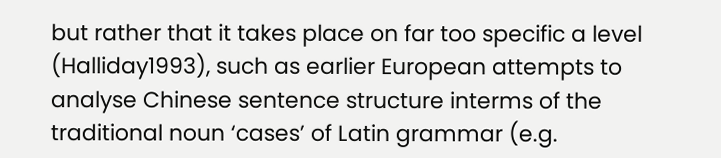but rather that it takes place on far too specific a level (Halliday1993), such as earlier European attempts to analyse Chinese sentence structure interms of the traditional noun ‘cases’ of Latin grammar (e.g.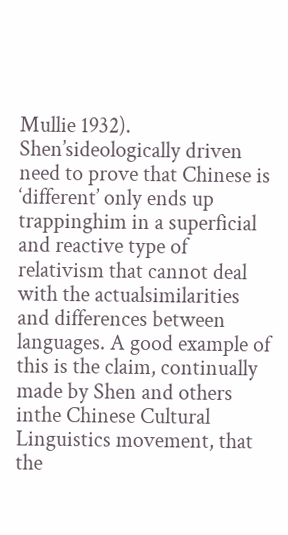Mullie 1932). Shen’sideologically driven need to prove that Chinese is ‘different’ only ends up trappinghim in a superficial and reactive type of relativism that cannot deal with the actualsimilarities and differences between languages. A good example of this is the claim, continually made by Shen and others inthe Chinese Cultural Linguistics movement, that the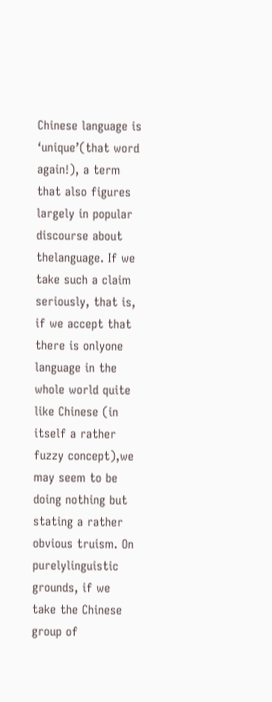Chinese language is ‘unique’(that word again!), a term that also figures largely in popular discourse about thelanguage. If we take such a claim seriously, that is, if we accept that there is onlyone language in the whole world quite like Chinese (in itself a rather fuzzy concept),we may seem to be doing nothing but stating a rather obvious truism. On purelylinguistic grounds, if we take the Chinese group of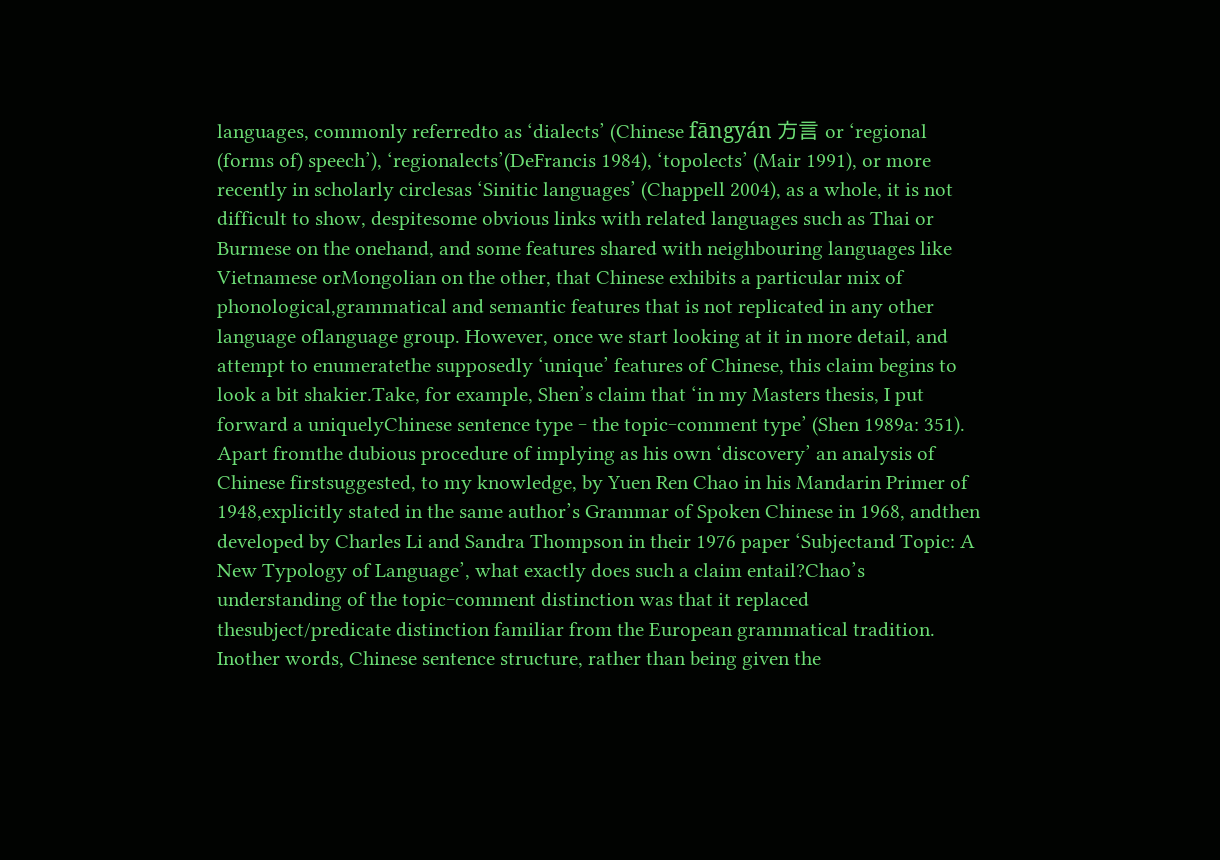languages, commonly referredto as ‘dialects’ (Chinese fāngyán 方言 or ‘regional (forms of) speech’), ‘regionalects’(DeFrancis 1984), ‘topolects’ (Mair 1991), or more recently in scholarly circlesas ‘Sinitic languages’ (Chappell 2004), as a whole, it is not difficult to show, despitesome obvious links with related languages such as Thai or Burmese on the onehand, and some features shared with neighbouring languages like Vietnamese orMongolian on the other, that Chinese exhibits a particular mix of phonological,grammatical and semantic features that is not replicated in any other language oflanguage group. However, once we start looking at it in more detail, and attempt to enumeratethe supposedly ‘unique’ features of Chinese, this claim begins to look a bit shakier.Take, for example, Shen’s claim that ‘in my Masters thesis, I put forward a uniquelyChinese sentence type ‒ the topic‒comment type’ (Shen 1989a: 351). Apart fromthe dubious procedure of implying as his own ‘discovery’ an analysis of Chinese firstsuggested, to my knowledge, by Yuen Ren Chao in his Mandarin Primer of 1948,explicitly stated in the same author’s Grammar of Spoken Chinese in 1968, andthen developed by Charles Li and Sandra Thompson in their 1976 paper ‘Subjectand Topic: A New Typology of Language’, what exactly does such a claim entail?Chao’s understanding of the topic‒comment distinction was that it replaced thesubject/predicate distinction familiar from the European grammatical tradition. Inother words, Chinese sentence structure, rather than being given the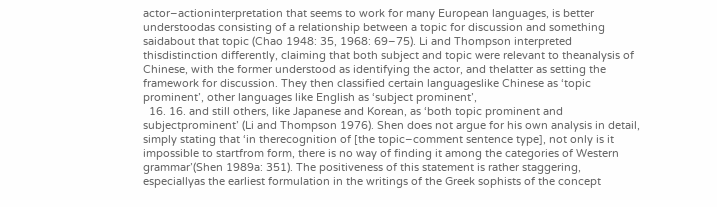actor‒actioninterpretation that seems to work for many European languages, is better understoodas consisting of a relationship between a topic for discussion and something saidabout that topic (Chao 1948: 35, 1968: 69‒75). Li and Thompson interpreted thisdistinction differently, claiming that both subject and topic were relevant to theanalysis of Chinese, with the former understood as identifying the actor, and thelatter as setting the framework for discussion. They then classified certain languageslike Chinese as ‘topic prominent’, other languages like English as ‘subject prominent’,
  16. 16. and still others, like Japanese and Korean, as ‘both topic prominent and subjectprominent’ (Li and Thompson 1976). Shen does not argue for his own analysis in detail, simply stating that ‘in therecognition of [the topic‒comment sentence type], not only is it impossible to startfrom form, there is no way of finding it among the categories of Western grammar’(Shen 1989a: 351). The positiveness of this statement is rather staggering, especiallyas the earliest formulation in the writings of the Greek sophists of the concept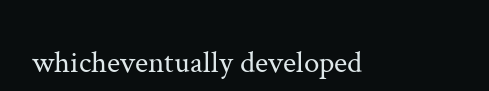whicheventually developed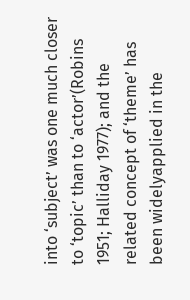into ‘subject’ was one much closer to ‘topic’ than to ‘actor’(Robins 1951; Halliday 1977); and the related concept of ‘theme’ has been widelyapplied in the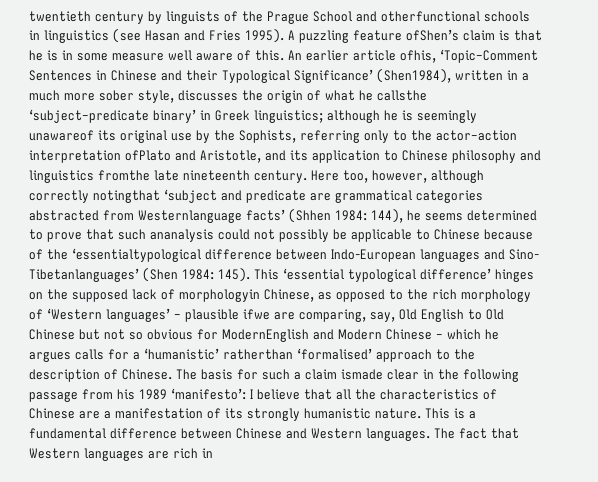twentieth century by linguists of the Prague School and otherfunctional schools in linguistics (see Hasan and Fries 1995). A puzzling feature ofShen’s claim is that he is in some measure well aware of this. An earlier article ofhis, ‘Topic‒Comment Sentences in Chinese and their Typological Significance’ (Shen1984), written in a much more sober style, discusses the origin of what he callsthe ‘subject‒predicate binary’ in Greek linguistics; although he is seemingly unawareof its original use by the Sophists, referring only to the actor‒action interpretation ofPlato and Aristotle, and its application to Chinese philosophy and linguistics fromthe late nineteenth century. Here too, however, although correctly notingthat ‘subject and predicate are grammatical categories abstracted from Westernlanguage facts’ (Shhen 1984: 144), he seems determined to prove that such ananalysis could not possibly be applicable to Chinese because of the ‘essentialtypological difference between Indo-European languages and Sino-Tibetanlanguages’ (Shen 1984: 145). This ‘essential typological difference’ hinges on the supposed lack of morphologyin Chinese, as opposed to the rich morphology of ‘Western languages’ ‒ plausible ifwe are comparing, say, Old English to Old Chinese but not so obvious for ModernEnglish and Modern Chinese ‒ which he argues calls for a ‘humanistic’ ratherthan ‘formalised’ approach to the description of Chinese. The basis for such a claim ismade clear in the following passage from his 1989 ‘manifesto’: I believe that all the characteristics of Chinese are a manifestation of its strongly humanistic nature. This is a fundamental difference between Chinese and Western languages. The fact that Western languages are rich in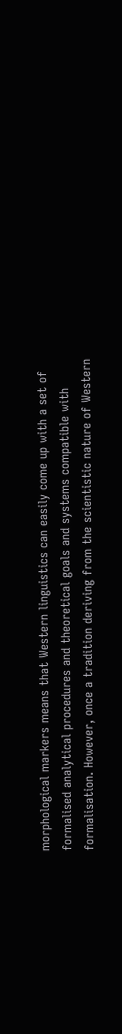morphological markers means that Western linguistics can easily come up with a set of formalised analytical procedures and theoretical goals and systems compatible with formalisation. However, once a tradition deriving from the scientistic nature of Western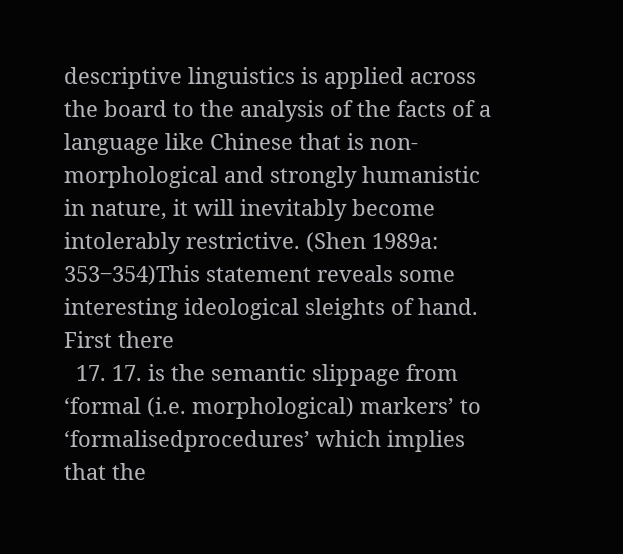descriptive linguistics is applied across the board to the analysis of the facts of a language like Chinese that is non- morphological and strongly humanistic in nature, it will inevitably become intolerably restrictive. (Shen 1989a: 353‒354)This statement reveals some interesting ideological sleights of hand. First there
  17. 17. is the semantic slippage from ‘formal (i.e. morphological) markers’ to ‘formalisedprocedures’ which implies that the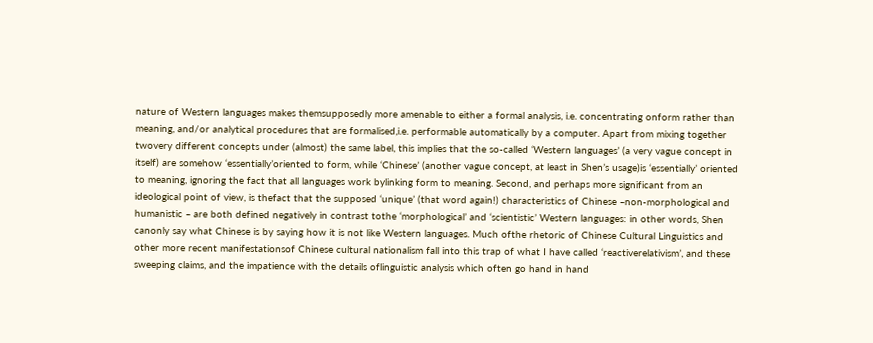nature of Western languages makes themsupposedly more amenable to either a formal analysis, i.e. concentrating onform rather than meaning, and/or analytical procedures that are formalised,i.e. performable automatically by a computer. Apart from mixing together twovery different concepts under (almost) the same label, this implies that the so-called ‘Western languages’ (a very vague concept in itself) are somehow ‘essentially’oriented to form, while ‘Chinese’ (another vague concept, at least in Shen’s usage)is ‘essentially’ oriented to meaning, ignoring the fact that all languages work bylinking form to meaning. Second, and perhaps more significant from an ideological point of view, is thefact that the supposed ‘unique’ (that word again!) characteristics of Chinese ‒non-morphological and humanistic ‒ are both defined negatively in contrast tothe ‘morphological’ and ‘scientistic’ Western languages: in other words, Shen canonly say what Chinese is by saying how it is not like Western languages. Much ofthe rhetoric of Chinese Cultural Linguistics and other more recent manifestationsof Chinese cultural nationalism fall into this trap of what I have called ‘reactiverelativism’, and these sweeping claims, and the impatience with the details oflinguistic analysis which often go hand in hand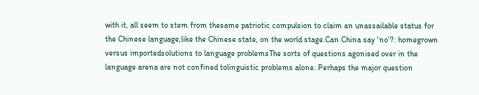with it, all seem to stem from thesame patriotic compulsion to claim an unassailable status for the Chinese language,like the Chinese state, on the world stage.Can China say ‘no’?: homegrown versus importedsolutions to language problemsThe sorts of questions agonised over in the language arena are not confined tolinguistic problems alone. Perhaps the major question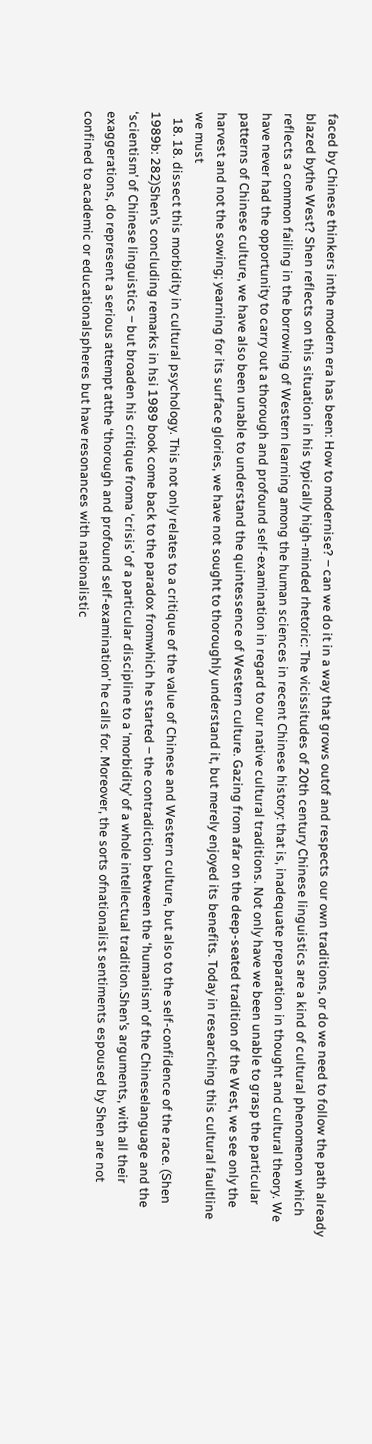faced by Chinese thinkers inthe modern era has been: How to modernise? ‒ can we do it in a way that grows outof and respects our own traditions, or do we need to follow the path already blazed bythe West? Shen reflects on this situation in his typically high-minded rhetoric: The vicissitudes of 20th century Chinese linguistics are a kind of cultural phenomenon which reflects a common failing in the borrowing of Western learning among the human sciences in recent Chinese history: that is, inadequate preparation in thought and cultural theory. We have never had the opportunity to carry out a thorough and profound self-examination in regard to our native cultural traditions. Not only have we been unable to grasp the particular patterns of Chinese culture, we have also been unable to understand the quintessence of Western culture. Gazing from afar on the deep-seated tradition of the West, we see only the harvest and not the sowing; yearning for its surface glories, we have not sought to thoroughly understand it, but merely enjoyed its benefits. Today in researching this cultural faultline we must
  18. 18. dissect this morbidity in cultural psychology. This not only relates to a critique of the value of Chinese and Western culture, but also to the self-confidence of the race. (Shen 1989b: 282)Shen’s concluding remarks in hsi 1989 book come back to the paradox fromwhich he started ‒ the contradiction between the ‘humanism’ of the Chineselanguage and the ‘scientism’ of Chinese linguistics ‒ but broaden his critique froma ‘crisis’ of a particular discipline to a ‘morbidity’ of a whole intellectual tradition.Shen’s arguments, with all their exaggerations, do represent a serious attempt atthe ‘thorough and profound self-examination’ he calls for. Moreover, the sorts ofnationalist sentiments espoused by Shen are not confined to academic or educationalspheres but have resonances with nationalistic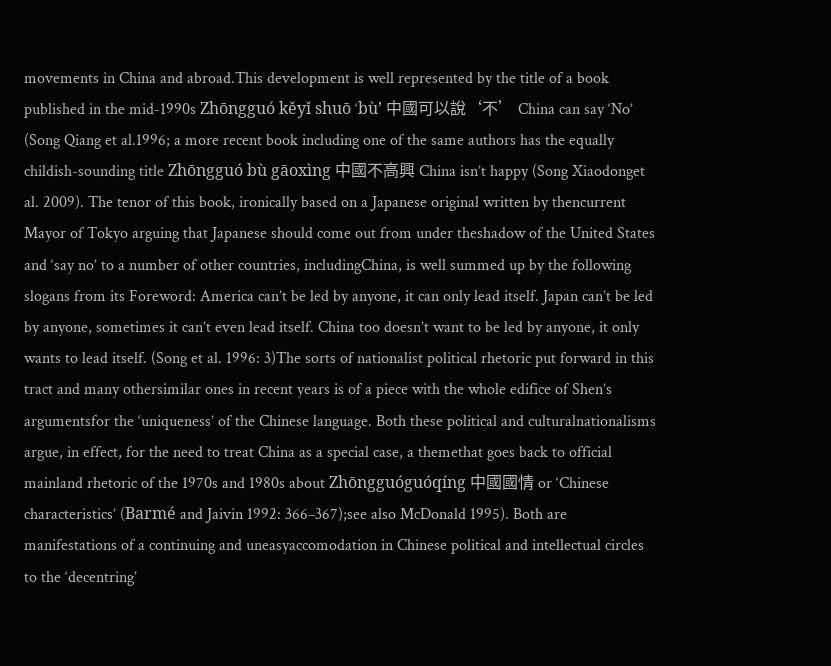movements in China and abroad.This development is well represented by the title of a book published in the mid-1990s Zhōngguó kěyǐ shuō ‘bù’ 中國可以說‘不’ China can say ‘No’ (Song Qiang et al.1996; a more recent book including one of the same authors has the equally childish-sounding title Zhōngguó bù gāoxìng 中國不高興 China isn’t happy (Song Xiaodonget al. 2009). The tenor of this book, ironically based on a Japanese original written by thencurrent Mayor of Tokyo arguing that Japanese should come out from under theshadow of the United States and ‘say no’ to a number of other countries, includingChina, is well summed up by the following slogans from its Foreword: America can’t be led by anyone, it can only lead itself. Japan can’t be led by anyone, sometimes it can’t even lead itself. China too doesn’t want to be led by anyone, it only wants to lead itself. (Song et al. 1996: 3)The sorts of nationalist political rhetoric put forward in this tract and many othersimilar ones in recent years is of a piece with the whole edifice of Shen’s argumentsfor the ‘uniqueness’ of the Chinese language. Both these political and culturalnationalisms argue, in effect, for the need to treat China as a special case, a themethat goes back to official mainland rhetoric of the 1970s and 1980s about Zhōngguóguóqíng 中國國情 or ‘Chinese characteristics’ (Barmé and Jaivin 1992: 366‒367);see also McDonald 1995). Both are manifestations of a continuing and uneasyaccomodation in Chinese political and intellectual circles to the ‘decentring’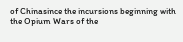of Chinasince the incursions beginning with the Opium Wars of the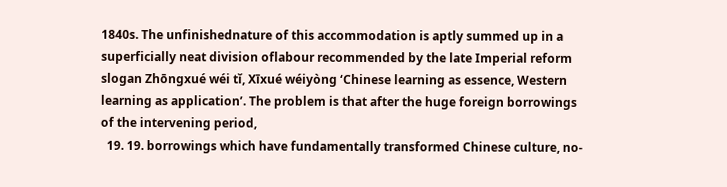1840s. The unfinishednature of this accommodation is aptly summed up in a superficially neat division oflabour recommended by the late Imperial reform slogan Zhōngxué wéi tǐ, Xīxué wéiyòng ‘Chinese learning as essence, Western learning as application’. The problem is that after the huge foreign borrowings of the intervening period,
  19. 19. borrowings which have fundamentally transformed Chinese culture, no-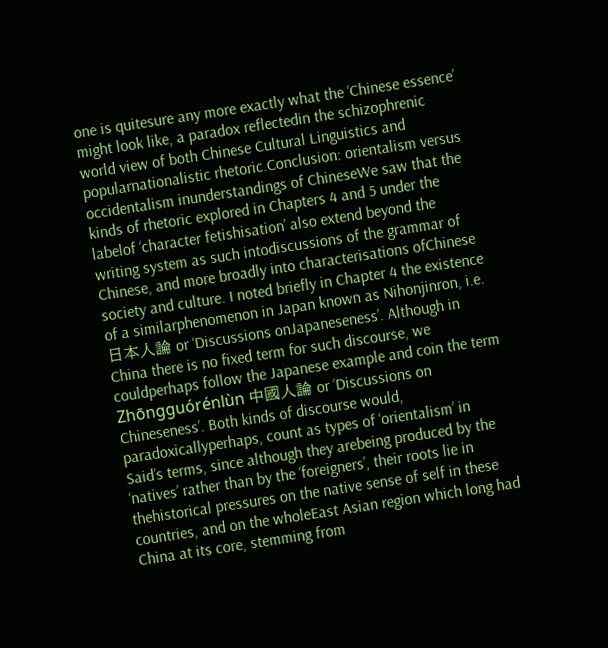one is quitesure any more exactly what the ‘Chinese essence’ might look like, a paradox reflectedin the schizophrenic world view of both Chinese Cultural Linguistics and popularnationalistic rhetoric.Conclusion: orientalism versus occidentalism inunderstandings of ChineseWe saw that the kinds of rhetoric explored in Chapters 4 and 5 under the labelof ‘character fetishisation’ also extend beyond the writing system as such intodiscussions of the grammar of Chinese, and more broadly into characterisations ofChinese society and culture. I noted briefly in Chapter 4 the existence of a similarphenomenon in Japan known as Nihonjinron, i.e. 日本人論 or ‘Discussions onJapaneseness’. Although in China there is no fixed term for such discourse, we couldperhaps follow the Japanese example and coin the term Zhōngguórénlùn 中國人論 or ‘Discussions on Chineseness’. Both kinds of discourse would, paradoxicallyperhaps, count as types of ‘orientalism’ in Said’s terms, since although they arebeing produced by the ‘natives’ rather than by the ‘foreigners’, their roots lie in thehistorical pressures on the native sense of self in these countries, and on the wholeEast Asian region which long had China at its core, stemming from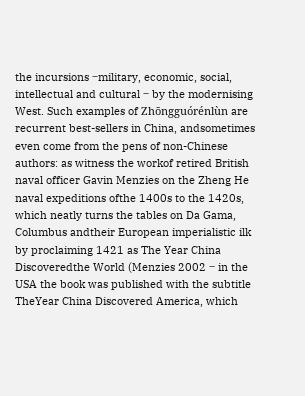the incursions ‒military, economic, social, intellectual and cultural ‒ by the modernising West. Such examples of Zhōngguórénlùn are recurrent best-sellers in China, andsometimes even come from the pens of non-Chinese authors: as witness the workof retired British naval officer Gavin Menzies on the Zheng He naval expeditions ofthe 1400s to the 1420s, which neatly turns the tables on Da Gama, Columbus andtheir European imperialistic ilk by proclaiming 1421 as The Year China Discoveredthe World (Menzies 2002 ‒ in the USA the book was published with the subtitle TheYear China Discovered America, which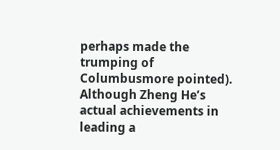perhaps made the trumping of Columbusmore pointed). Although Zheng He’s actual achievements in leading a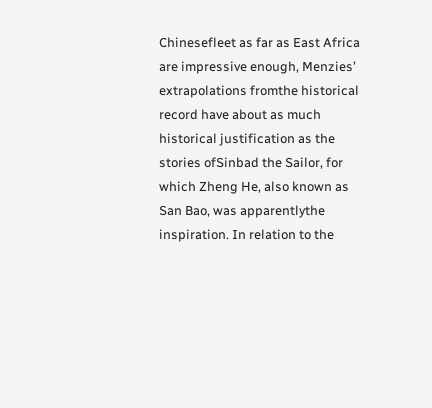Chinesefleet as far as East Africa are impressive enough, Menzies’ extrapolations fromthe historical record have about as much historical justification as the stories ofSinbad the Sailor, for which Zheng He, also known as San Bao, was apparentlythe inspiration. In relation to the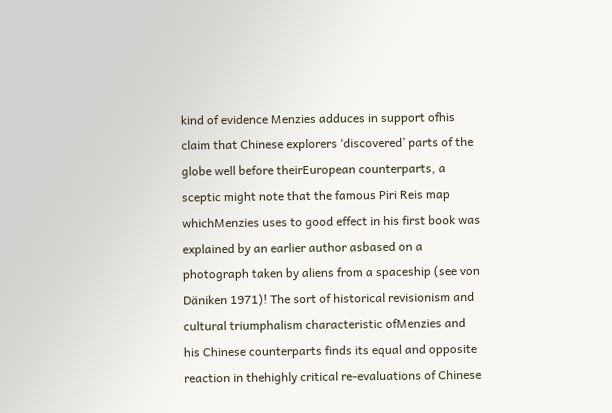kind of evidence Menzies adduces in support ofhis claim that Chinese explorers ‘discovered’ parts of the globe well before theirEuropean counterparts, a sceptic might note that the famous Piri Reis map whichMenzies uses to good effect in his first book was explained by an earlier author asbased on a photograph taken by aliens from a spaceship (see von Däniken 1971)! The sort of historical revisionism and cultural triumphalism characteristic ofMenzies and his Chinese counterparts finds its equal and opposite reaction in thehighly critical re-evaluations of Chinese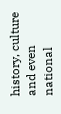history, culture and even national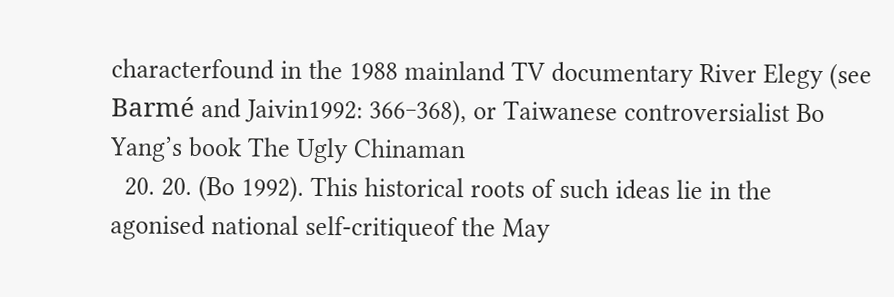characterfound in the 1988 mainland TV documentary River Elegy (see Barmé and Jaivin1992: 366‒368), or Taiwanese controversialist Bo Yang’s book The Ugly Chinaman
  20. 20. (Bo 1992). This historical roots of such ideas lie in the agonised national self-critiqueof the May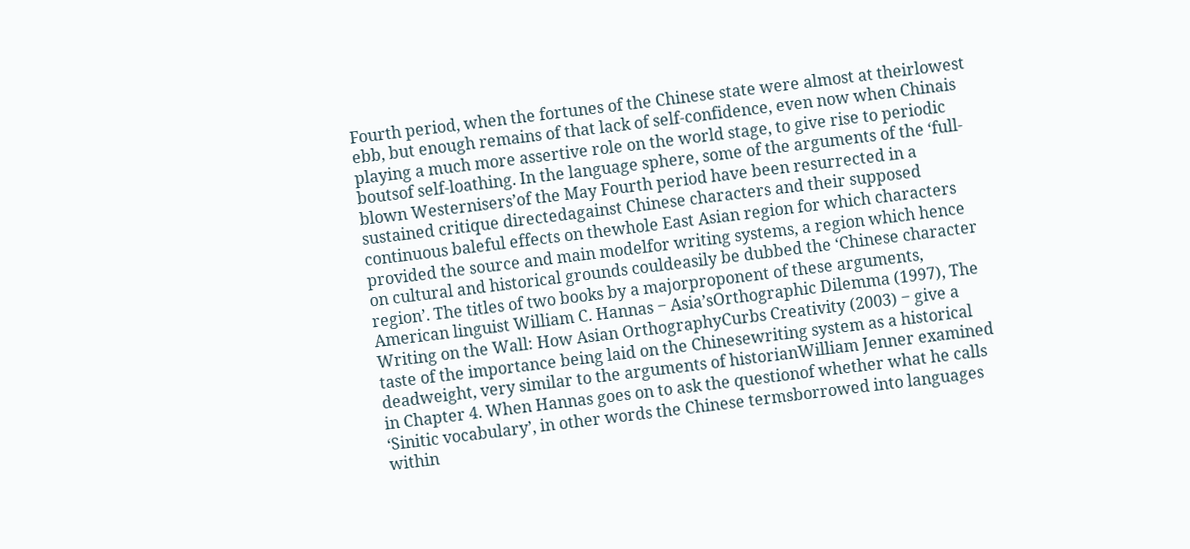Fourth period, when the fortunes of the Chinese state were almost at theirlowest ebb, but enough remains of that lack of self-confidence, even now when Chinais playing a much more assertive role on the world stage, to give rise to periodic boutsof self-loathing. In the language sphere, some of the arguments of the ‘full-blown Westernisers’of the May Fourth period have been resurrected in a sustained critique directedagainst Chinese characters and their supposed continuous baleful effects on thewhole East Asian region for which characters provided the source and main modelfor writing systems, a region which hence on cultural and historical grounds couldeasily be dubbed the ‘Chinese character region’. The titles of two books by a majorproponent of these arguments, American linguist William C. Hannas ‒ Asia’sOrthographic Dilemma (1997), The Writing on the Wall: How Asian OrthographyCurbs Creativity (2003) ‒ give a taste of the importance being laid on the Chinesewriting system as a historical deadweight, very similar to the arguments of historianWilliam Jenner examined in Chapter 4. When Hannas goes on to ask the questionof whether what he calls ‘Sinitic vocabulary’, in other words the Chinese termsborrowed into languages within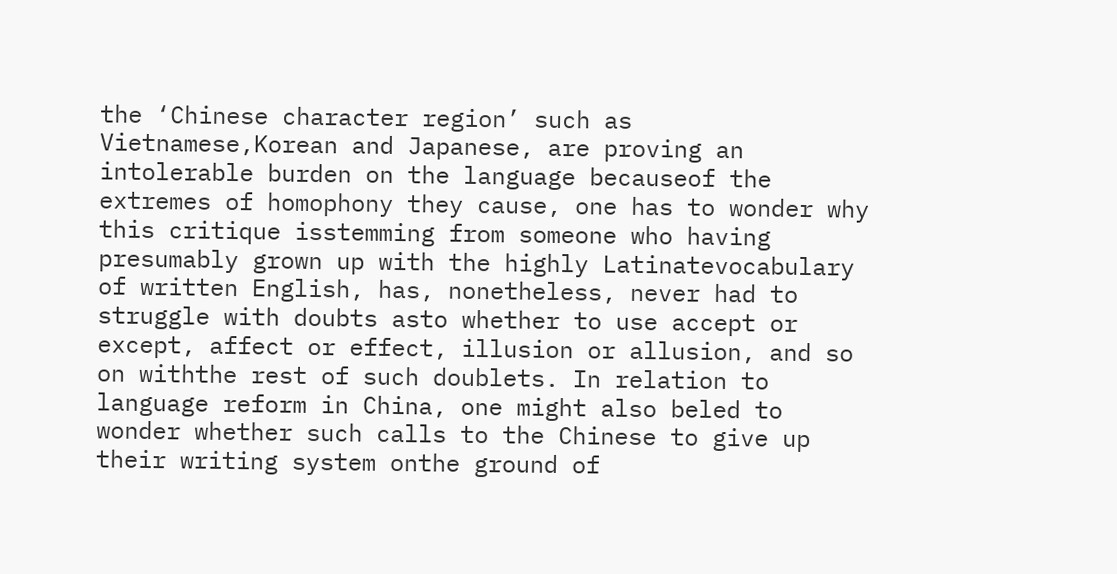the ‘Chinese character region’ such as Vietnamese,Korean and Japanese, are proving an intolerable burden on the language becauseof the extremes of homophony they cause, one has to wonder why this critique isstemming from someone who having presumably grown up with the highly Latinatevocabulary of written English, has, nonetheless, never had to struggle with doubts asto whether to use accept or except, affect or effect, illusion or allusion, and so on withthe rest of such doublets. In relation to language reform in China, one might also beled to wonder whether such calls to the Chinese to give up their writing system onthe ground of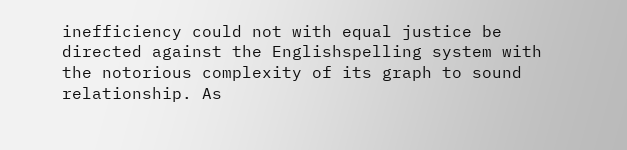inefficiency could not with equal justice be directed against the Englishspelling system with the notorious complexity of its graph to sound relationship. As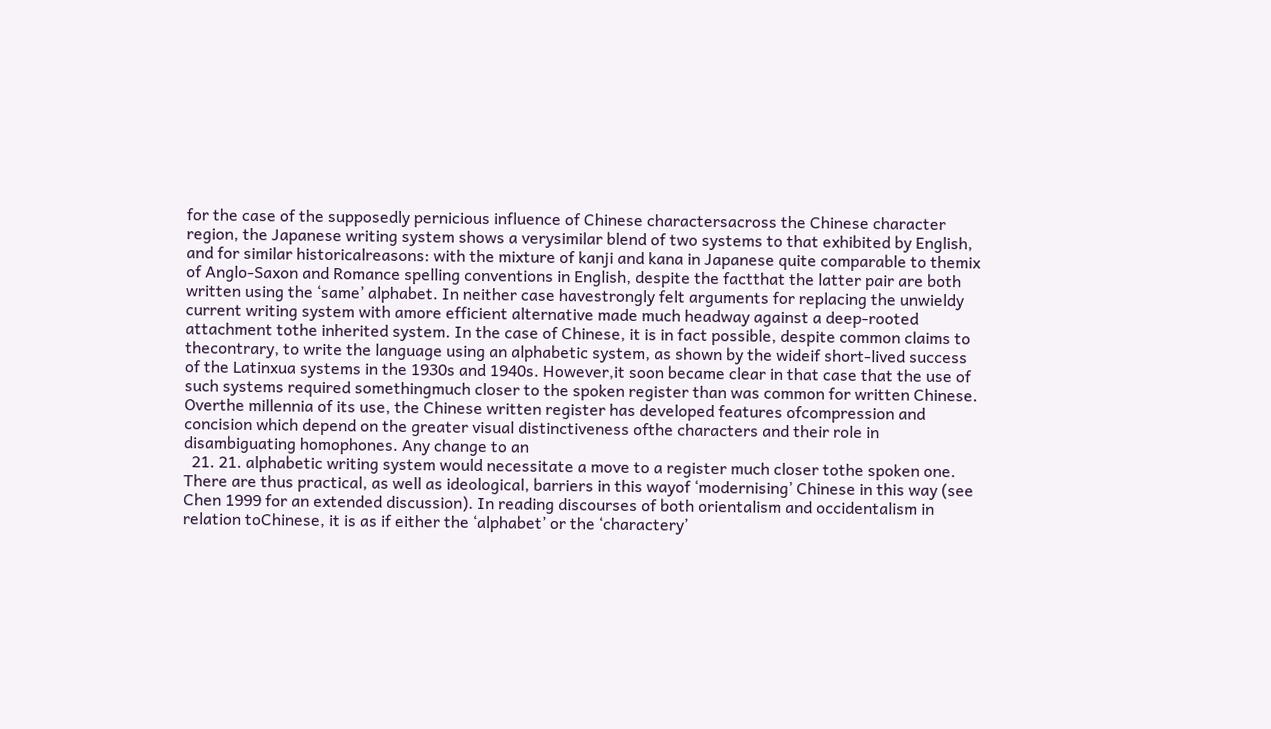for the case of the supposedly pernicious influence of Chinese charactersacross the Chinese character region, the Japanese writing system shows a verysimilar blend of two systems to that exhibited by English, and for similar historicalreasons: with the mixture of kanji and kana in Japanese quite comparable to themix of Anglo-Saxon and Romance spelling conventions in English, despite the factthat the latter pair are both written using the ‘same’ alphabet. In neither case havestrongly felt arguments for replacing the unwieldy current writing system with amore efficient alternative made much headway against a deep-rooted attachment tothe inherited system. In the case of Chinese, it is in fact possible, despite common claims to thecontrary, to write the language using an alphabetic system, as shown by the wideif short-lived success of the Latinxua systems in the 1930s and 1940s. However,it soon became clear in that case that the use of such systems required somethingmuch closer to the spoken register than was common for written Chinese. Overthe millennia of its use, the Chinese written register has developed features ofcompression and concision which depend on the greater visual distinctiveness ofthe characters and their role in disambiguating homophones. Any change to an
  21. 21. alphabetic writing system would necessitate a move to a register much closer tothe spoken one. There are thus practical, as well as ideological, barriers in this wayof ‘modernising’ Chinese in this way (see Chen 1999 for an extended discussion). In reading discourses of both orientalism and occidentalism in relation toChinese, it is as if either the ‘alphabet’ or the ‘charactery’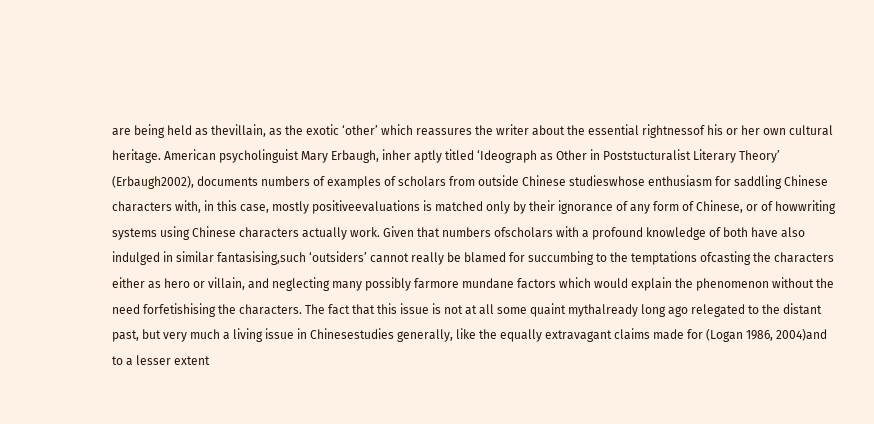are being held as thevillain, as the exotic ‘other’ which reassures the writer about the essential rightnessof his or her own cultural heritage. American psycholinguist Mary Erbaugh, inher aptly titled ‘Ideograph as Other in Poststucturalist Literary Theory’ (Erbaugh2002), documents numbers of examples of scholars from outside Chinese studieswhose enthusiasm for saddling Chinese characters with, in this case, mostly positiveevaluations is matched only by their ignorance of any form of Chinese, or of howwriting systems using Chinese characters actually work. Given that numbers ofscholars with a profound knowledge of both have also indulged in similar fantasising,such ‘outsiders’ cannot really be blamed for succumbing to the temptations ofcasting the characters either as hero or villain, and neglecting many possibly farmore mundane factors which would explain the phenomenon without the need forfetishising the characters. The fact that this issue is not at all some quaint mythalready long ago relegated to the distant past, but very much a living issue in Chinesestudies generally, like the equally extravagant claims made for (Logan 1986, 2004)and to a lesser extent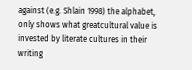against (e.g. Shlain 1998) the alphabet, only shows what greatcultural value is invested by literate cultures in their writing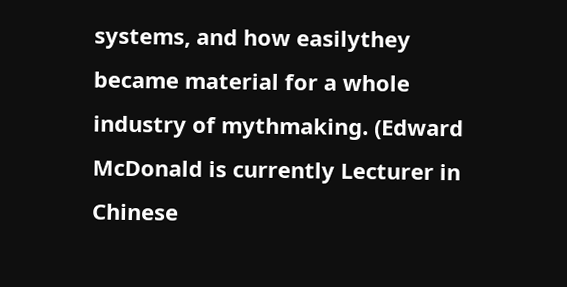systems, and how easilythey became material for a whole industry of mythmaking. (Edward McDonald is currently Lecturer in Chinese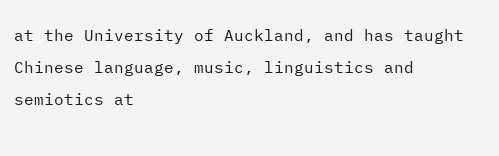at the University of Auckland, and has taught Chinese language, music, linguistics and semiotics at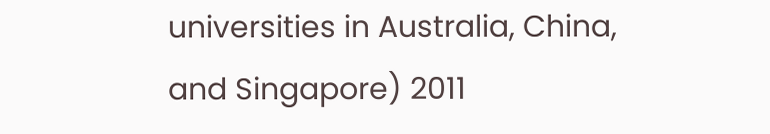universities in Australia, China, and Singapore) 2011